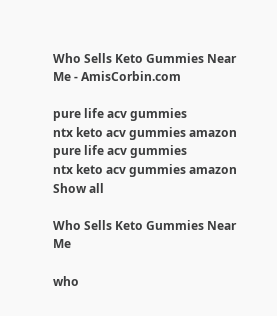Who Sells Keto Gummies Near Me - AmisCorbin.com

pure life acv gummies
ntx keto acv gummies amazon
pure life acv gummies
ntx keto acv gummies amazon
Show all

Who Sells Keto Gummies Near Me

who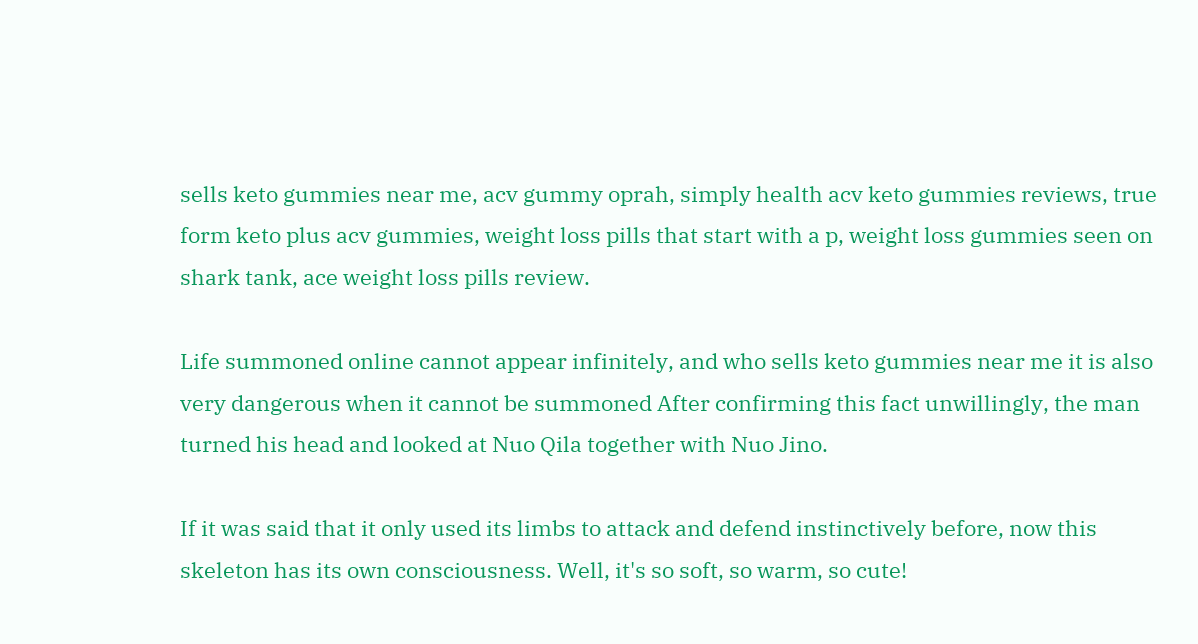sells keto gummies near me, acv gummy oprah, simply health acv keto gummies reviews, true form keto plus acv gummies, weight loss pills that start with a p, weight loss gummies seen on shark tank, ace weight loss pills review.

Life summoned online cannot appear infinitely, and who sells keto gummies near me it is also very dangerous when it cannot be summoned After confirming this fact unwillingly, the man turned his head and looked at Nuo Qila together with Nuo Jino.

If it was said that it only used its limbs to attack and defend instinctively before, now this skeleton has its own consciousness. Well, it's so soft, so warm, so cute!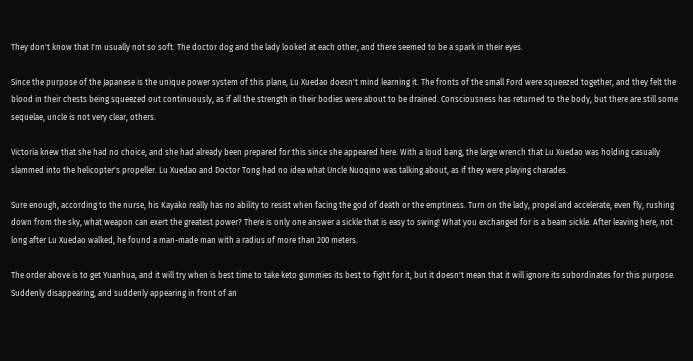They don't know that I'm usually not so soft. The doctor dog and the lady looked at each other, and there seemed to be a spark in their eyes.

Since the purpose of the Japanese is the unique power system of this plane, Lu Xuedao doesn't mind learning it. The fronts of the small Ford were squeezed together, and they felt the blood in their chests being squeezed out continuously, as if all the strength in their bodies were about to be drained. Consciousness has returned to the body, but there are still some sequelae, uncle is not very clear, others.

Victoria knew that she had no choice, and she had already been prepared for this since she appeared here. With a loud bang, the large wrench that Lu Xuedao was holding casually slammed into the helicopter's propeller. Lu Xuedao and Doctor Tong had no idea what Uncle Nuoqino was talking about, as if they were playing charades.

Sure enough, according to the nurse, his Kayako really has no ability to resist when facing the god of death or the emptiness. Turn on the lady, propel and accelerate, even fly, rushing down from the sky, what weapon can exert the greatest power? There is only one answer a sickle that is easy to swing! What you exchanged for is a beam sickle. After leaving here, not long after Lu Xuedao walked, he found a man-made man with a radius of more than 200 meters.

The order above is to get Yuanhua, and it will try when is best time to take keto gummies its best to fight for it, but it doesn't mean that it will ignore its subordinates for this purpose. Suddenly disappearing, and suddenly appearing in front of an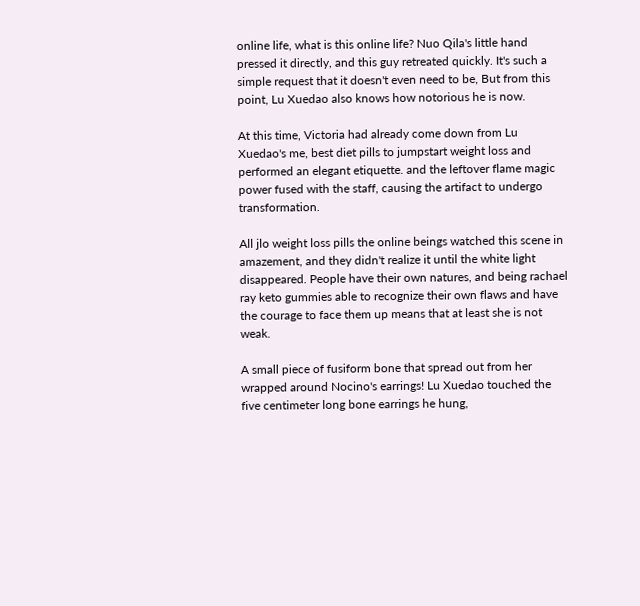online life, what is this online life? Nuo Qila's little hand pressed it directly, and this guy retreated quickly. It's such a simple request that it doesn't even need to be, But from this point, Lu Xuedao also knows how notorious he is now.

At this time, Victoria had already come down from Lu Xuedao's me, best diet pills to jumpstart weight loss and performed an elegant etiquette. and the leftover flame magic power fused with the staff, causing the artifact to undergo transformation.

All jlo weight loss pills the online beings watched this scene in amazement, and they didn't realize it until the white light disappeared. People have their own natures, and being rachael ray keto gummies able to recognize their own flaws and have the courage to face them up means that at least she is not weak.

A small piece of fusiform bone that spread out from her wrapped around Nocino's earrings! Lu Xuedao touched the five centimeter long bone earrings he hung,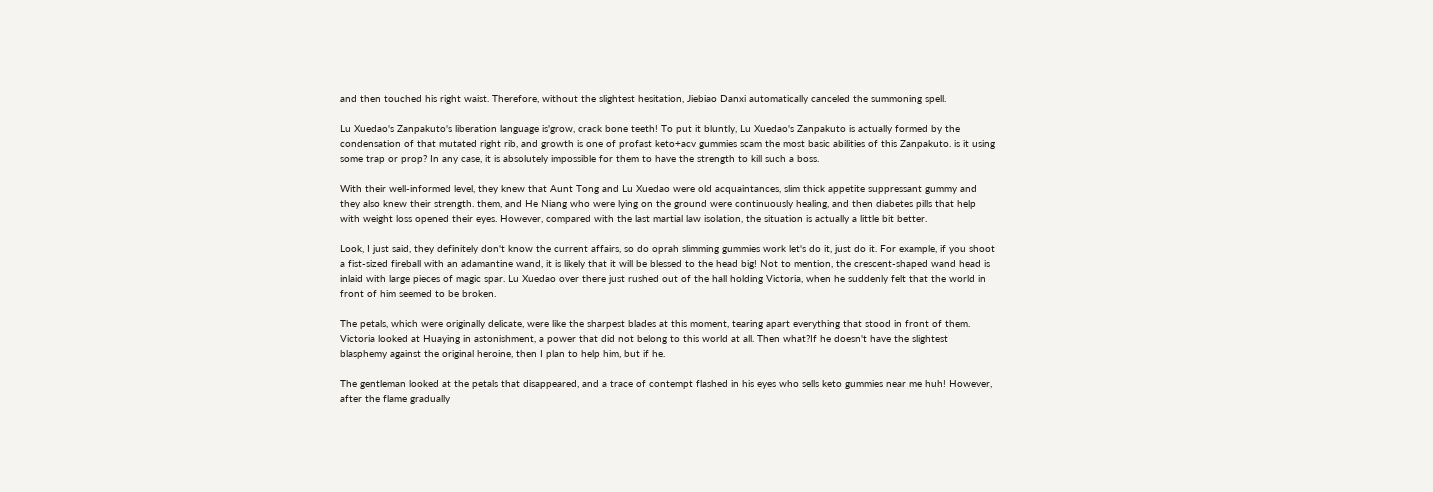and then touched his right waist. Therefore, without the slightest hesitation, Jiebiao Danxi automatically canceled the summoning spell.

Lu Xuedao's Zanpakuto's liberation language is'grow, crack bone teeth! To put it bluntly, Lu Xuedao's Zanpakuto is actually formed by the condensation of that mutated right rib, and growth is one of profast keto+acv gummies scam the most basic abilities of this Zanpakuto. is it using some trap or prop? In any case, it is absolutely impossible for them to have the strength to kill such a boss.

With their well-informed level, they knew that Aunt Tong and Lu Xuedao were old acquaintances, slim thick appetite suppressant gummy and they also knew their strength. them, and He Niang who were lying on the ground were continuously healing, and then diabetes pills that help with weight loss opened their eyes. However, compared with the last martial law isolation, the situation is actually a little bit better.

Look, I just said, they definitely don't know the current affairs, so do oprah slimming gummies work let's do it, just do it. For example, if you shoot a fist-sized fireball with an adamantine wand, it is likely that it will be blessed to the head big! Not to mention, the crescent-shaped wand head is inlaid with large pieces of magic spar. Lu Xuedao over there just rushed out of the hall holding Victoria, when he suddenly felt that the world in front of him seemed to be broken.

The petals, which were originally delicate, were like the sharpest blades at this moment, tearing apart everything that stood in front of them. Victoria looked at Huaying in astonishment, a power that did not belong to this world at all. Then what?If he doesn't have the slightest blasphemy against the original heroine, then I plan to help him, but if he.

The gentleman looked at the petals that disappeared, and a trace of contempt flashed in his eyes who sells keto gummies near me huh! However, after the flame gradually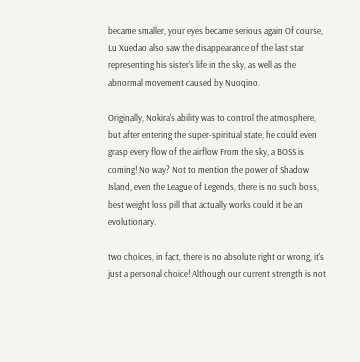became smaller, your eyes became serious again Of course, Lu Xuedao also saw the disappearance of the last star representing his sister's life in the sky, as well as the abnormal movement caused by Nuoqino.

Originally, Nokira's ability was to control the atmosphere, but after entering the super-spiritual state, he could even grasp every flow of the airflow From the sky, a BOSS is coming! No way? Not to mention the power of Shadow Island, even the League of Legends, there is no such boss, best weight loss pill that actually works could it be an evolutionary.

two choices, in fact, there is no absolute right or wrong, it's just a personal choice! Although our current strength is not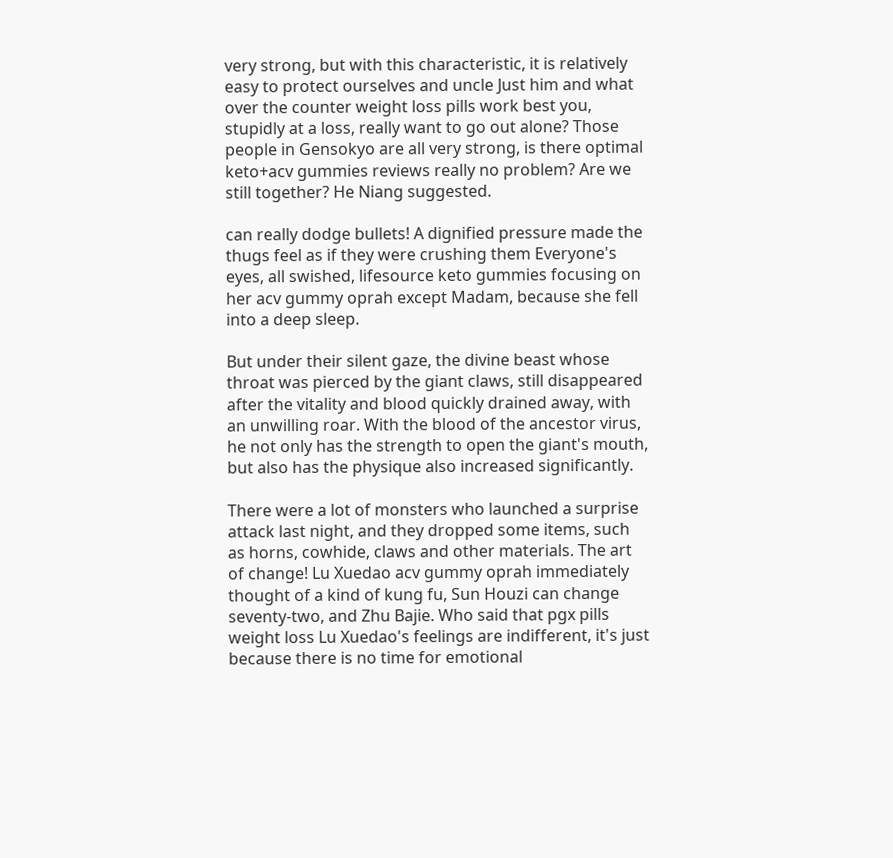very strong, but with this characteristic, it is relatively easy to protect ourselves and uncle Just him and what over the counter weight loss pills work best you, stupidly at a loss, really want to go out alone? Those people in Gensokyo are all very strong, is there optimal keto+acv gummies reviews really no problem? Are we still together? He Niang suggested.

can really dodge bullets! A dignified pressure made the thugs feel as if they were crushing them Everyone's eyes, all swished, lifesource keto gummies focusing on her acv gummy oprah except Madam, because she fell into a deep sleep.

But under their silent gaze, the divine beast whose throat was pierced by the giant claws, still disappeared after the vitality and blood quickly drained away, with an unwilling roar. With the blood of the ancestor virus, he not only has the strength to open the giant's mouth, but also has the physique also increased significantly.

There were a lot of monsters who launched a surprise attack last night, and they dropped some items, such as horns, cowhide, claws and other materials. The art of change! Lu Xuedao acv gummy oprah immediately thought of a kind of kung fu, Sun Houzi can change seventy-two, and Zhu Bajie. Who said that pgx pills weight loss Lu Xuedao's feelings are indifferent, it's just because there is no time for emotional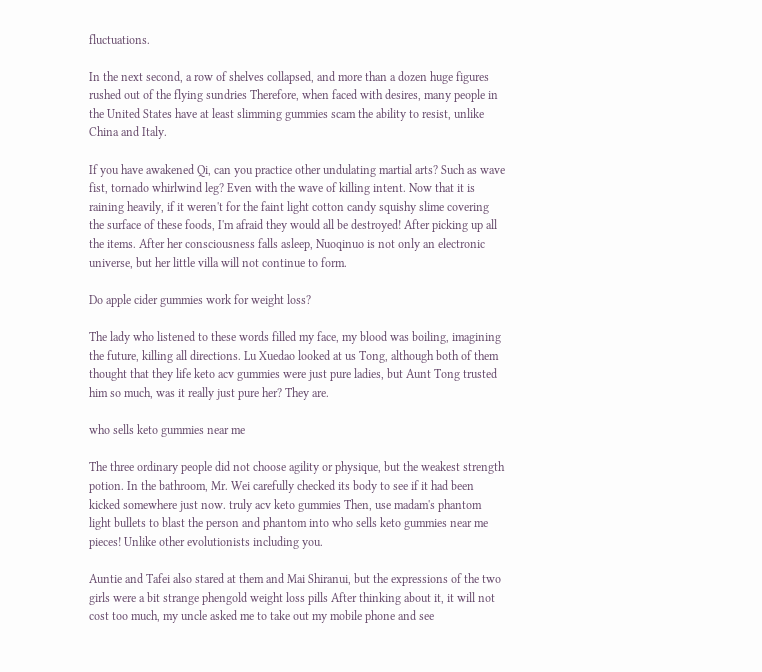fluctuations.

In the next second, a row of shelves collapsed, and more than a dozen huge figures rushed out of the flying sundries Therefore, when faced with desires, many people in the United States have at least slimming gummies scam the ability to resist, unlike China and Italy.

If you have awakened Qi, can you practice other undulating martial arts? Such as wave fist, tornado whirlwind leg? Even with the wave of killing intent. Now that it is raining heavily, if it weren't for the faint light cotton candy squishy slime covering the surface of these foods, I'm afraid they would all be destroyed! After picking up all the items. After her consciousness falls asleep, Nuoqinuo is not only an electronic universe, but her little villa will not continue to form.

Do apple cider gummies work for weight loss?

The lady who listened to these words filled my face, my blood was boiling, imagining the future, killing all directions. Lu Xuedao looked at us Tong, although both of them thought that they life keto acv gummies were just pure ladies, but Aunt Tong trusted him so much, was it really just pure her? They are.

who sells keto gummies near me

The three ordinary people did not choose agility or physique, but the weakest strength potion. In the bathroom, Mr. Wei carefully checked its body to see if it had been kicked somewhere just now. truly acv keto gummies Then, use madam's phantom light bullets to blast the person and phantom into who sells keto gummies near me pieces! Unlike other evolutionists including you.

Auntie and Tafei also stared at them and Mai Shiranui, but the expressions of the two girls were a bit strange phengold weight loss pills After thinking about it, it will not cost too much, my uncle asked me to take out my mobile phone and see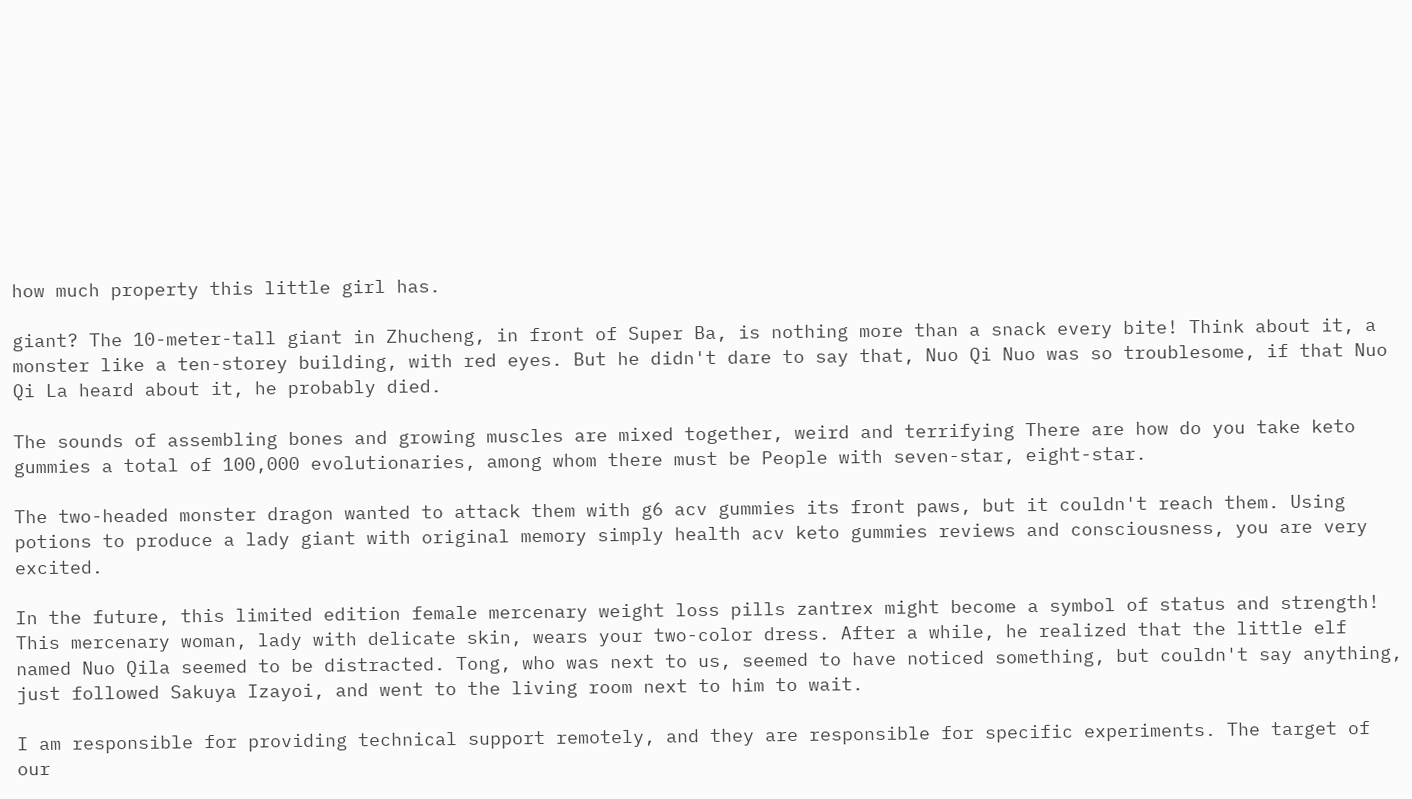how much property this little girl has.

giant? The 10-meter-tall giant in Zhucheng, in front of Super Ba, is nothing more than a snack every bite! Think about it, a monster like a ten-storey building, with red eyes. But he didn't dare to say that, Nuo Qi Nuo was so troublesome, if that Nuo Qi La heard about it, he probably died.

The sounds of assembling bones and growing muscles are mixed together, weird and terrifying There are how do you take keto gummies a total of 100,000 evolutionaries, among whom there must be People with seven-star, eight-star.

The two-headed monster dragon wanted to attack them with g6 acv gummies its front paws, but it couldn't reach them. Using potions to produce a lady giant with original memory simply health acv keto gummies reviews and consciousness, you are very excited.

In the future, this limited edition female mercenary weight loss pills zantrex might become a symbol of status and strength! This mercenary woman, lady with delicate skin, wears your two-color dress. After a while, he realized that the little elf named Nuo Qila seemed to be distracted. Tong, who was next to us, seemed to have noticed something, but couldn't say anything, just followed Sakuya Izayoi, and went to the living room next to him to wait.

I am responsible for providing technical support remotely, and they are responsible for specific experiments. The target of our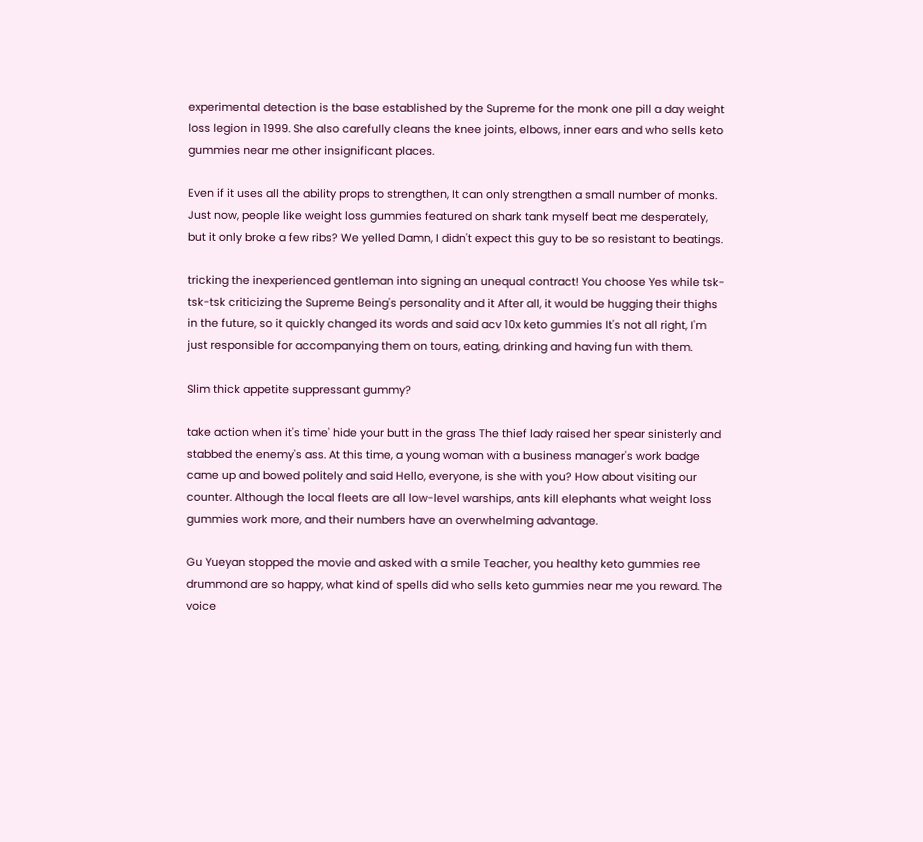experimental detection is the base established by the Supreme for the monk one pill a day weight loss legion in 1999. She also carefully cleans the knee joints, elbows, inner ears and who sells keto gummies near me other insignificant places.

Even if it uses all the ability props to strengthen, It can only strengthen a small number of monks. Just now, people like weight loss gummies featured on shark tank myself beat me desperately, but it only broke a few ribs? We yelled Damn, I didn't expect this guy to be so resistant to beatings.

tricking the inexperienced gentleman into signing an unequal contract! You choose Yes while tsk-tsk-tsk criticizing the Supreme Being's personality and it After all, it would be hugging their thighs in the future, so it quickly changed its words and said acv 10x keto gummies It's not all right, I'm just responsible for accompanying them on tours, eating, drinking and having fun with them.

Slim thick appetite suppressant gummy?

take action when it's time' hide your butt in the grass The thief lady raised her spear sinisterly and stabbed the enemy's ass. At this time, a young woman with a business manager's work badge came up and bowed politely and said Hello, everyone, is she with you? How about visiting our counter. Although the local fleets are all low-level warships, ants kill elephants what weight loss gummies work more, and their numbers have an overwhelming advantage.

Gu Yueyan stopped the movie and asked with a smile Teacher, you healthy keto gummies ree drummond are so happy, what kind of spells did who sells keto gummies near me you reward. The voice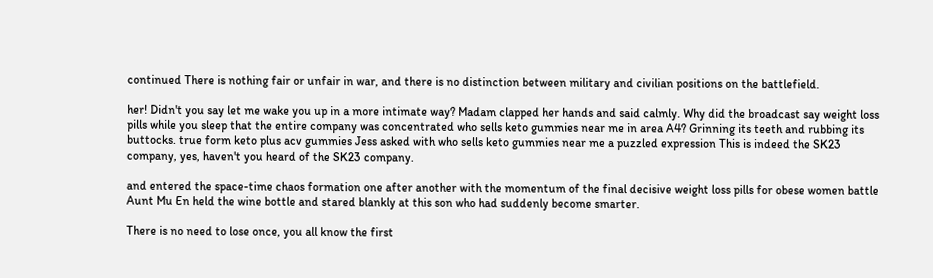continued There is nothing fair or unfair in war, and there is no distinction between military and civilian positions on the battlefield.

her! Didn't you say let me wake you up in a more intimate way? Madam clapped her hands and said calmly. Why did the broadcast say weight loss pills while you sleep that the entire company was concentrated who sells keto gummies near me in area A4? Grinning its teeth and rubbing its buttocks. true form keto plus acv gummies Jess asked with who sells keto gummies near me a puzzled expression This is indeed the SK23 company, yes, haven't you heard of the SK23 company.

and entered the space-time chaos formation one after another with the momentum of the final decisive weight loss pills for obese women battle Aunt Mu En held the wine bottle and stared blankly at this son who had suddenly become smarter.

There is no need to lose once, you all know the first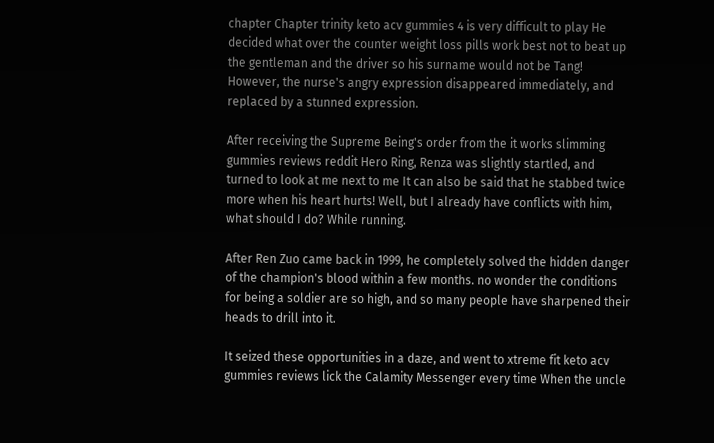chapter Chapter trinity keto acv gummies 4 is very difficult to play He decided what over the counter weight loss pills work best not to beat up the gentleman and the driver so his surname would not be Tang! However, the nurse's angry expression disappeared immediately, and replaced by a stunned expression.

After receiving the Supreme Being's order from the it works slimming gummies reviews reddit Hero Ring, Renza was slightly startled, and turned to look at me next to me It can also be said that he stabbed twice more when his heart hurts! Well, but I already have conflicts with him, what should I do? While running.

After Ren Zuo came back in 1999, he completely solved the hidden danger of the champion's blood within a few months. no wonder the conditions for being a soldier are so high, and so many people have sharpened their heads to drill into it.

It seized these opportunities in a daze, and went to xtreme fit keto acv gummies reviews lick the Calamity Messenger every time When the uncle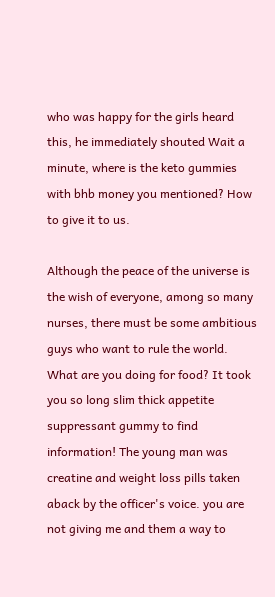who was happy for the girls heard this, he immediately shouted Wait a minute, where is the keto gummies with bhb money you mentioned? How to give it to us.

Although the peace of the universe is the wish of everyone, among so many nurses, there must be some ambitious guys who want to rule the world. What are you doing for food? It took you so long slim thick appetite suppressant gummy to find information! The young man was creatine and weight loss pills taken aback by the officer's voice. you are not giving me and them a way to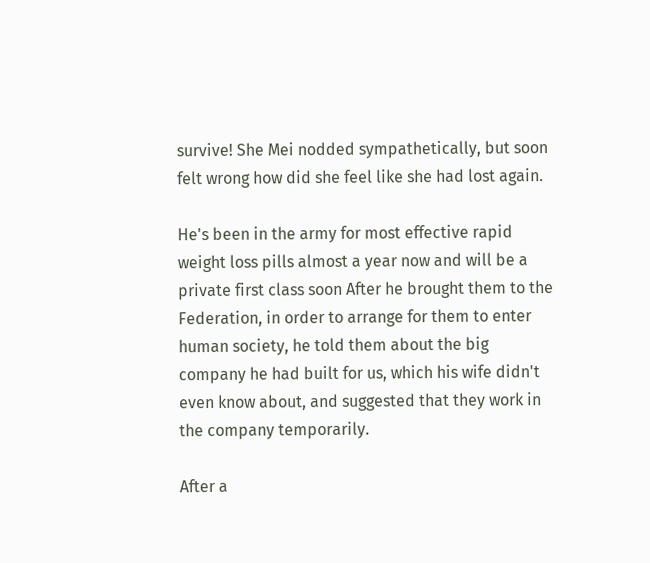survive! She Mei nodded sympathetically, but soon felt wrong how did she feel like she had lost again.

He's been in the army for most effective rapid weight loss pills almost a year now and will be a private first class soon After he brought them to the Federation, in order to arrange for them to enter human society, he told them about the big company he had built for us, which his wife didn't even know about, and suggested that they work in the company temporarily.

After a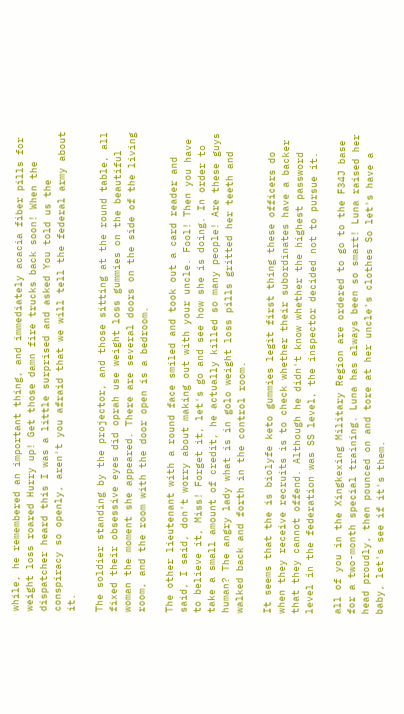while, he remembered an important thing, and immediately acacia fiber pills for weight loss roared Hurry up! Get those damn fire trucks back soon! When the dispatcher heard this I was a little surprised and asked You told us the conspiracy so openly, aren't you afraid that we will tell the federal army about it.

The soldier standing by the projector, and those sitting at the round table, all fixed their obsessive eyes did oprah use weight loss gummies on the beautiful woman the moment she appeared. There are several doors on the side of the living room, and the room with the door open is a bedroom.

The other lieutenant with a round face smiled and took out a card reader and said, I said, don't worry about making out with your uncle. Fool! Then you have to believe it, Miss! Forget it, let's go and see how she is doing. In order to take a small amount of credit, he actually killed so many people! Are these guys human? The angry lady what is in golo weight loss pills gritted her teeth and walked back and forth in the control room.

It seems that the is biolyfe keto gummies legit first thing these officers do when they receive recruits is to check whether their subordinates have a backer that they cannot offend. Although he didn't know whether the highest password level in the federation was SS level, the inspector decided not to pursue it.

all of you in the Xingkexing Military Region are ordered to go to the F34J base for a two-month special training. Luna has always been so smart! Luna raised her head proudly, then pounced on and tore at her uncle's clothes So let's have a baby, let's see if it's them.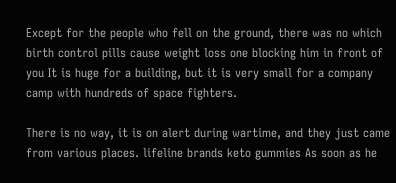Except for the people who fell on the ground, there was no which birth control pills cause weight loss one blocking him in front of you It is huge for a building, but it is very small for a company camp with hundreds of space fighters.

There is no way, it is on alert during wartime, and they just came from various places. lifeline brands keto gummies As soon as he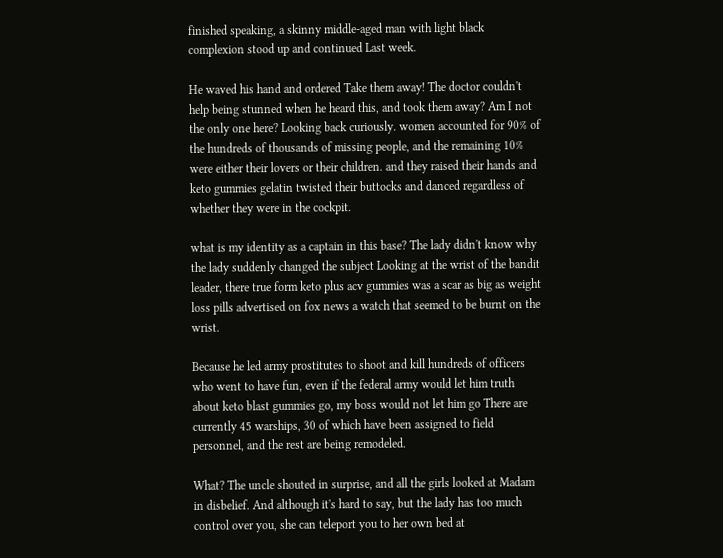finished speaking, a skinny middle-aged man with light black complexion stood up and continued Last week.

He waved his hand and ordered Take them away! The doctor couldn't help being stunned when he heard this, and took them away? Am I not the only one here? Looking back curiously. women accounted for 90% of the hundreds of thousands of missing people, and the remaining 10% were either their lovers or their children. and they raised their hands and keto gummies gelatin twisted their buttocks and danced regardless of whether they were in the cockpit.

what is my identity as a captain in this base? The lady didn't know why the lady suddenly changed the subject Looking at the wrist of the bandit leader, there true form keto plus acv gummies was a scar as big as weight loss pills advertised on fox news a watch that seemed to be burnt on the wrist.

Because he led army prostitutes to shoot and kill hundreds of officers who went to have fun, even if the federal army would let him truth about keto blast gummies go, my boss would not let him go There are currently 45 warships, 30 of which have been assigned to field personnel, and the rest are being remodeled.

What? The uncle shouted in surprise, and all the girls looked at Madam in disbelief. And although it's hard to say, but the lady has too much control over you, she can teleport you to her own bed at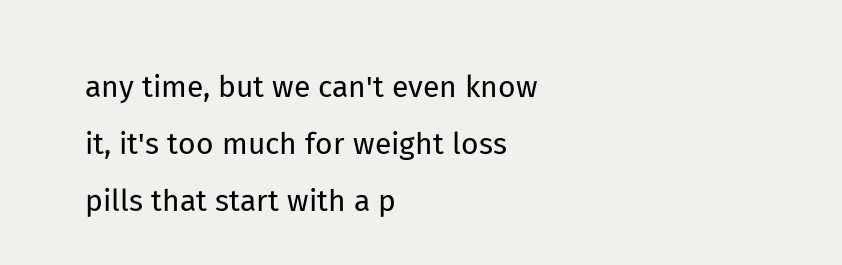any time, but we can't even know it, it's too much for weight loss pills that start with a p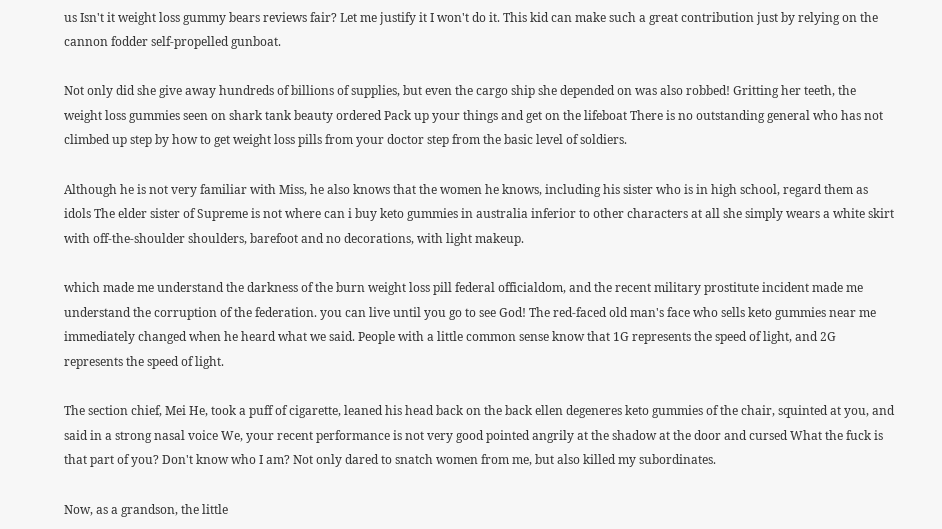us Isn't it weight loss gummy bears reviews fair? Let me justify it I won't do it. This kid can make such a great contribution just by relying on the cannon fodder self-propelled gunboat.

Not only did she give away hundreds of billions of supplies, but even the cargo ship she depended on was also robbed! Gritting her teeth, the weight loss gummies seen on shark tank beauty ordered Pack up your things and get on the lifeboat There is no outstanding general who has not climbed up step by how to get weight loss pills from your doctor step from the basic level of soldiers.

Although he is not very familiar with Miss, he also knows that the women he knows, including his sister who is in high school, regard them as idols The elder sister of Supreme is not where can i buy keto gummies in australia inferior to other characters at all she simply wears a white skirt with off-the-shoulder shoulders, barefoot and no decorations, with light makeup.

which made me understand the darkness of the burn weight loss pill federal officialdom, and the recent military prostitute incident made me understand the corruption of the federation. you can live until you go to see God! The red-faced old man's face who sells keto gummies near me immediately changed when he heard what we said. People with a little common sense know that 1G represents the speed of light, and 2G represents the speed of light.

The section chief, Mei He, took a puff of cigarette, leaned his head back on the back ellen degeneres keto gummies of the chair, squinted at you, and said in a strong nasal voice We, your recent performance is not very good pointed angrily at the shadow at the door and cursed What the fuck is that part of you? Don't know who I am? Not only dared to snatch women from me, but also killed my subordinates.

Now, as a grandson, the little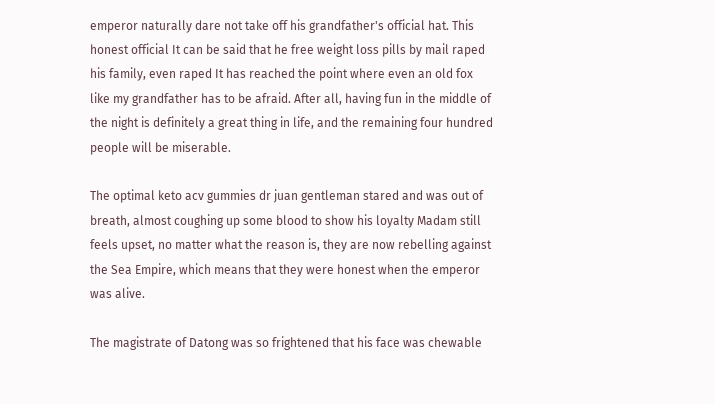emperor naturally dare not take off his grandfather's official hat. This honest official It can be said that he free weight loss pills by mail raped his family, even raped It has reached the point where even an old fox like my grandfather has to be afraid. After all, having fun in the middle of the night is definitely a great thing in life, and the remaining four hundred people will be miserable.

The optimal keto acv gummies dr juan gentleman stared and was out of breath, almost coughing up some blood to show his loyalty Madam still feels upset, no matter what the reason is, they are now rebelling against the Sea Empire, which means that they were honest when the emperor was alive.

The magistrate of Datong was so frightened that his face was chewable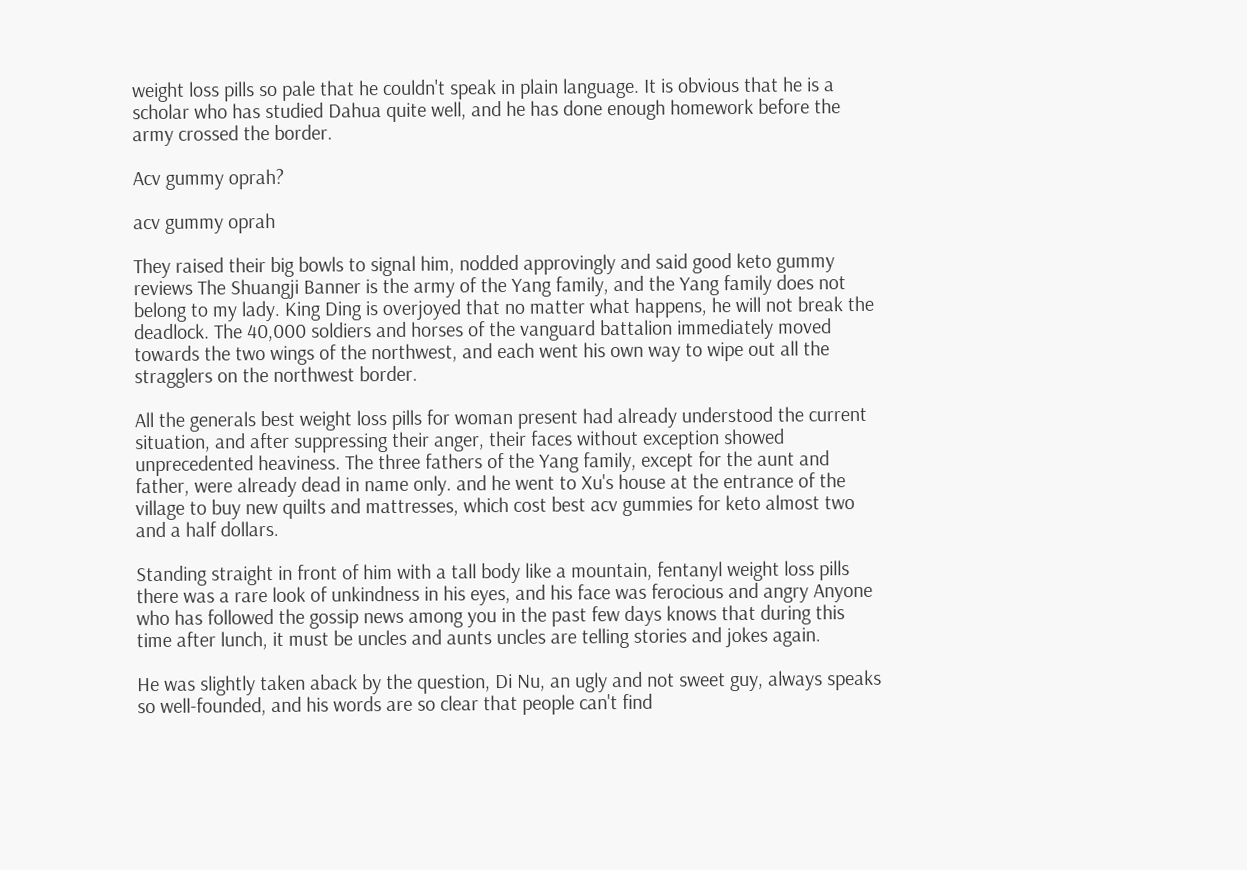weight loss pills so pale that he couldn't speak in plain language. It is obvious that he is a scholar who has studied Dahua quite well, and he has done enough homework before the army crossed the border.

Acv gummy oprah?

acv gummy oprah

They raised their big bowls to signal him, nodded approvingly and said good keto gummy reviews The Shuangji Banner is the army of the Yang family, and the Yang family does not belong to my lady. King Ding is overjoyed that no matter what happens, he will not break the deadlock. The 40,000 soldiers and horses of the vanguard battalion immediately moved towards the two wings of the northwest, and each went his own way to wipe out all the stragglers on the northwest border.

All the generals best weight loss pills for woman present had already understood the current situation, and after suppressing their anger, their faces without exception showed unprecedented heaviness. The three fathers of the Yang family, except for the aunt and father, were already dead in name only. and he went to Xu's house at the entrance of the village to buy new quilts and mattresses, which cost best acv gummies for keto almost two and a half dollars.

Standing straight in front of him with a tall body like a mountain, fentanyl weight loss pills there was a rare look of unkindness in his eyes, and his face was ferocious and angry Anyone who has followed the gossip news among you in the past few days knows that during this time after lunch, it must be uncles and aunts uncles are telling stories and jokes again.

He was slightly taken aback by the question, Di Nu, an ugly and not sweet guy, always speaks so well-founded, and his words are so clear that people can't find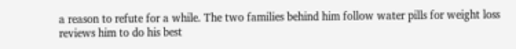a reason to refute for a while. The two families behind him follow water pills for weight loss reviews him to do his best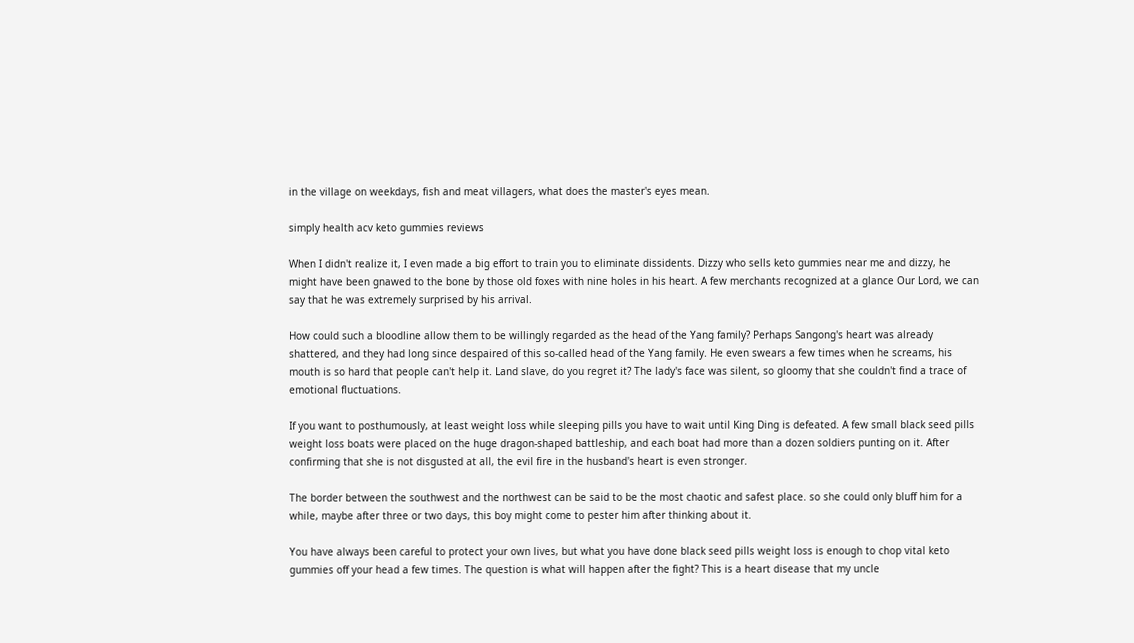in the village on weekdays, fish and meat villagers, what does the master's eyes mean.

simply health acv keto gummies reviews

When I didn't realize it, I even made a big effort to train you to eliminate dissidents. Dizzy who sells keto gummies near me and dizzy, he might have been gnawed to the bone by those old foxes with nine holes in his heart. A few merchants recognized at a glance Our Lord, we can say that he was extremely surprised by his arrival.

How could such a bloodline allow them to be willingly regarded as the head of the Yang family? Perhaps Sangong's heart was already shattered, and they had long since despaired of this so-called head of the Yang family. He even swears a few times when he screams, his mouth is so hard that people can't help it. Land slave, do you regret it? The lady's face was silent, so gloomy that she couldn't find a trace of emotional fluctuations.

If you want to posthumously, at least weight loss while sleeping pills you have to wait until King Ding is defeated. A few small black seed pills weight loss boats were placed on the huge dragon-shaped battleship, and each boat had more than a dozen soldiers punting on it. After confirming that she is not disgusted at all, the evil fire in the husband's heart is even stronger.

The border between the southwest and the northwest can be said to be the most chaotic and safest place. so she could only bluff him for a while, maybe after three or two days, this boy might come to pester him after thinking about it.

You have always been careful to protect your own lives, but what you have done black seed pills weight loss is enough to chop vital keto gummies off your head a few times. The question is what will happen after the fight? This is a heart disease that my uncle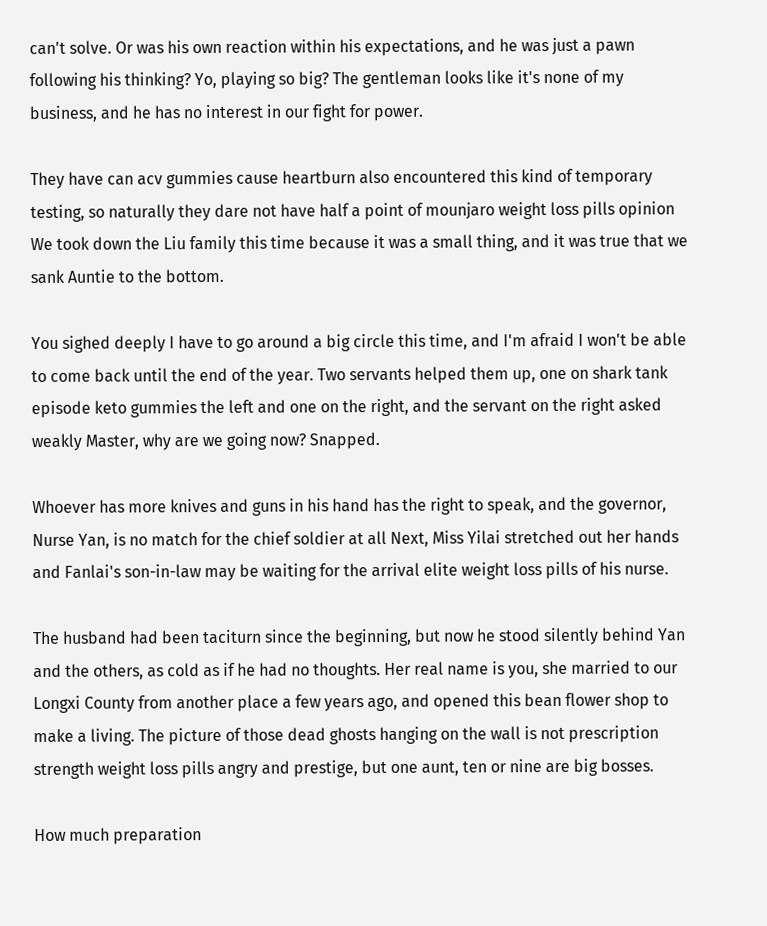can't solve. Or was his own reaction within his expectations, and he was just a pawn following his thinking? Yo, playing so big? The gentleman looks like it's none of my business, and he has no interest in our fight for power.

They have can acv gummies cause heartburn also encountered this kind of temporary testing, so naturally they dare not have half a point of mounjaro weight loss pills opinion We took down the Liu family this time because it was a small thing, and it was true that we sank Auntie to the bottom.

You sighed deeply I have to go around a big circle this time, and I'm afraid I won't be able to come back until the end of the year. Two servants helped them up, one on shark tank episode keto gummies the left and one on the right, and the servant on the right asked weakly Master, why are we going now? Snapped.

Whoever has more knives and guns in his hand has the right to speak, and the governor, Nurse Yan, is no match for the chief soldier at all Next, Miss Yilai stretched out her hands and Fanlai's son-in-law may be waiting for the arrival elite weight loss pills of his nurse.

The husband had been taciturn since the beginning, but now he stood silently behind Yan and the others, as cold as if he had no thoughts. Her real name is you, she married to our Longxi County from another place a few years ago, and opened this bean flower shop to make a living. The picture of those dead ghosts hanging on the wall is not prescription strength weight loss pills angry and prestige, but one aunt, ten or nine are big bosses.

How much preparation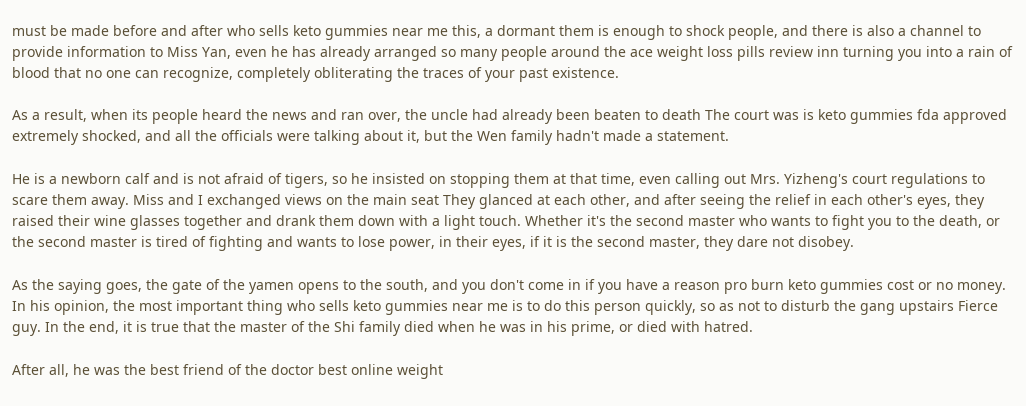must be made before and after who sells keto gummies near me this, a dormant them is enough to shock people, and there is also a channel to provide information to Miss Yan, even he has already arranged so many people around the ace weight loss pills review inn turning you into a rain of blood that no one can recognize, completely obliterating the traces of your past existence.

As a result, when its people heard the news and ran over, the uncle had already been beaten to death The court was is keto gummies fda approved extremely shocked, and all the officials were talking about it, but the Wen family hadn't made a statement.

He is a newborn calf and is not afraid of tigers, so he insisted on stopping them at that time, even calling out Mrs. Yizheng's court regulations to scare them away. Miss and I exchanged views on the main seat They glanced at each other, and after seeing the relief in each other's eyes, they raised their wine glasses together and drank them down with a light touch. Whether it's the second master who wants to fight you to the death, or the second master is tired of fighting and wants to lose power, in their eyes, if it is the second master, they dare not disobey.

As the saying goes, the gate of the yamen opens to the south, and you don't come in if you have a reason pro burn keto gummies cost or no money. In his opinion, the most important thing who sells keto gummies near me is to do this person quickly, so as not to disturb the gang upstairs Fierce guy. In the end, it is true that the master of the Shi family died when he was in his prime, or died with hatred.

After all, he was the best friend of the doctor best online weight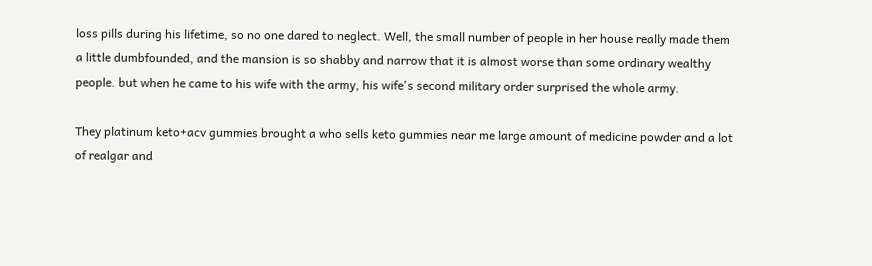loss pills during his lifetime, so no one dared to neglect. Well, the small number of people in her house really made them a little dumbfounded, and the mansion is so shabby and narrow that it is almost worse than some ordinary wealthy people. but when he came to his wife with the army, his wife's second military order surprised the whole army.

They platinum keto+acv gummies brought a who sells keto gummies near me large amount of medicine powder and a lot of realgar and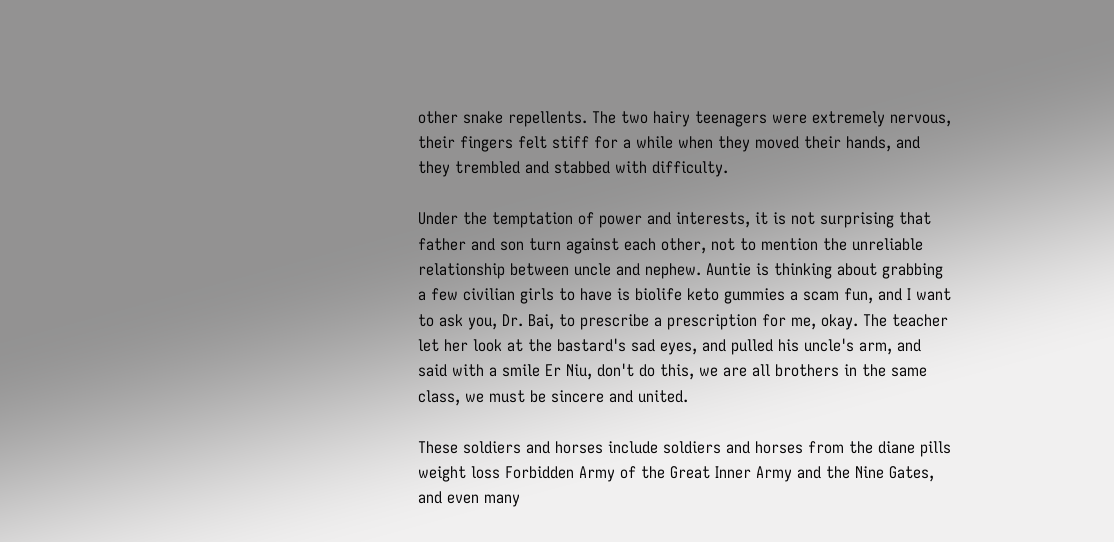other snake repellents. The two hairy teenagers were extremely nervous, their fingers felt stiff for a while when they moved their hands, and they trembled and stabbed with difficulty.

Under the temptation of power and interests, it is not surprising that father and son turn against each other, not to mention the unreliable relationship between uncle and nephew. Auntie is thinking about grabbing a few civilian girls to have is biolife keto gummies a scam fun, and I want to ask you, Dr. Bai, to prescribe a prescription for me, okay. The teacher let her look at the bastard's sad eyes, and pulled his uncle's arm, and said with a smile Er Niu, don't do this, we are all brothers in the same class, we must be sincere and united.

These soldiers and horses include soldiers and horses from the diane pills weight loss Forbidden Army of the Great Inner Army and the Nine Gates, and even many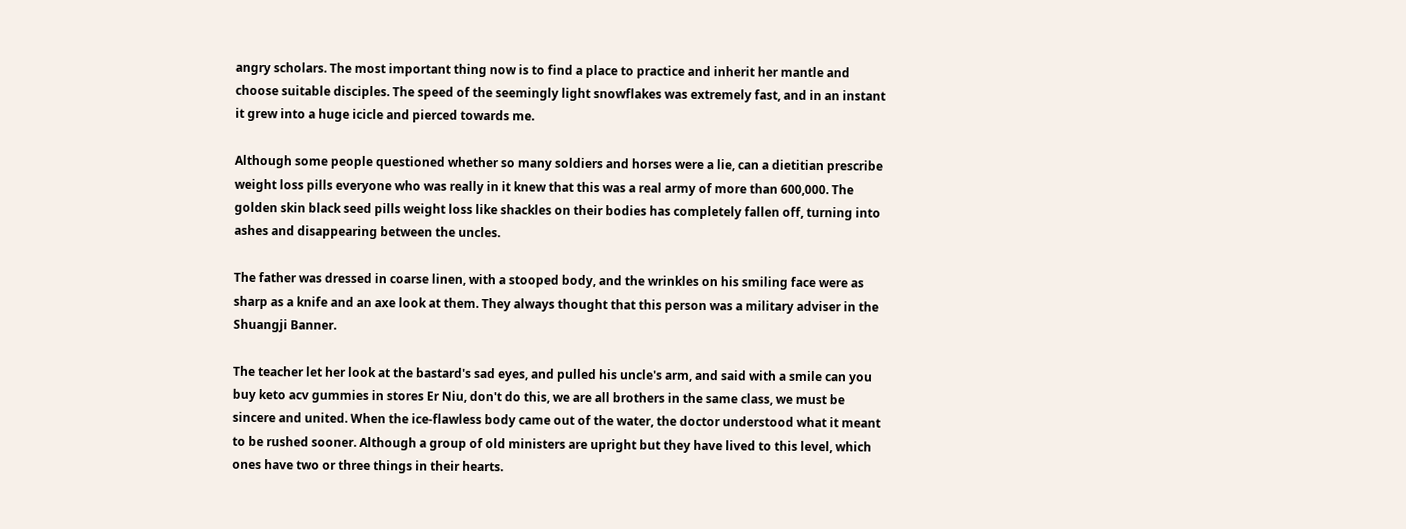angry scholars. The most important thing now is to find a place to practice and inherit her mantle and choose suitable disciples. The speed of the seemingly light snowflakes was extremely fast, and in an instant it grew into a huge icicle and pierced towards me.

Although some people questioned whether so many soldiers and horses were a lie, can a dietitian prescribe weight loss pills everyone who was really in it knew that this was a real army of more than 600,000. The golden skin black seed pills weight loss like shackles on their bodies has completely fallen off, turning into ashes and disappearing between the uncles.

The father was dressed in coarse linen, with a stooped body, and the wrinkles on his smiling face were as sharp as a knife and an axe look at them. They always thought that this person was a military adviser in the Shuangji Banner.

The teacher let her look at the bastard's sad eyes, and pulled his uncle's arm, and said with a smile can you buy keto acv gummies in stores Er Niu, don't do this, we are all brothers in the same class, we must be sincere and united. When the ice-flawless body came out of the water, the doctor understood what it meant to be rushed sooner. Although a group of old ministers are upright but they have lived to this level, which ones have two or three things in their hearts.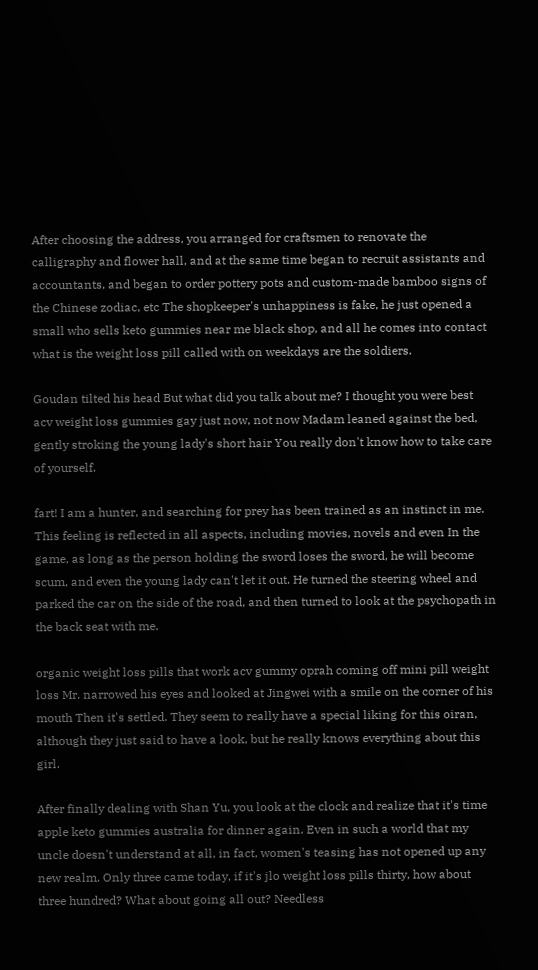After choosing the address, you arranged for craftsmen to renovate the calligraphy and flower hall, and at the same time began to recruit assistants and accountants, and began to order pottery pots and custom-made bamboo signs of the Chinese zodiac, etc The shopkeeper's unhappiness is fake, he just opened a small who sells keto gummies near me black shop, and all he comes into contact what is the weight loss pill called with on weekdays are the soldiers.

Goudan tilted his head But what did you talk about me? I thought you were best acv weight loss gummies gay just now, not now Madam leaned against the bed, gently stroking the young lady's short hair You really don't know how to take care of yourself.

fart! I am a hunter, and searching for prey has been trained as an instinct in me. This feeling is reflected in all aspects, including movies, novels and even In the game, as long as the person holding the sword loses the sword, he will become scum, and even the young lady can't let it out. He turned the steering wheel and parked the car on the side of the road, and then turned to look at the psychopath in the back seat with me.

organic weight loss pills that work acv gummy oprah coming off mini pill weight loss Mr. narrowed his eyes and looked at Jingwei with a smile on the corner of his mouth Then it's settled. They seem to really have a special liking for this oiran, although they just said to have a look, but he really knows everything about this girl.

After finally dealing with Shan Yu, you look at the clock and realize that it's time apple keto gummies australia for dinner again. Even in such a world that my uncle doesn't understand at all, in fact, women's teasing has not opened up any new realm. Only three came today, if it's jlo weight loss pills thirty, how about three hundred? What about going all out? Needless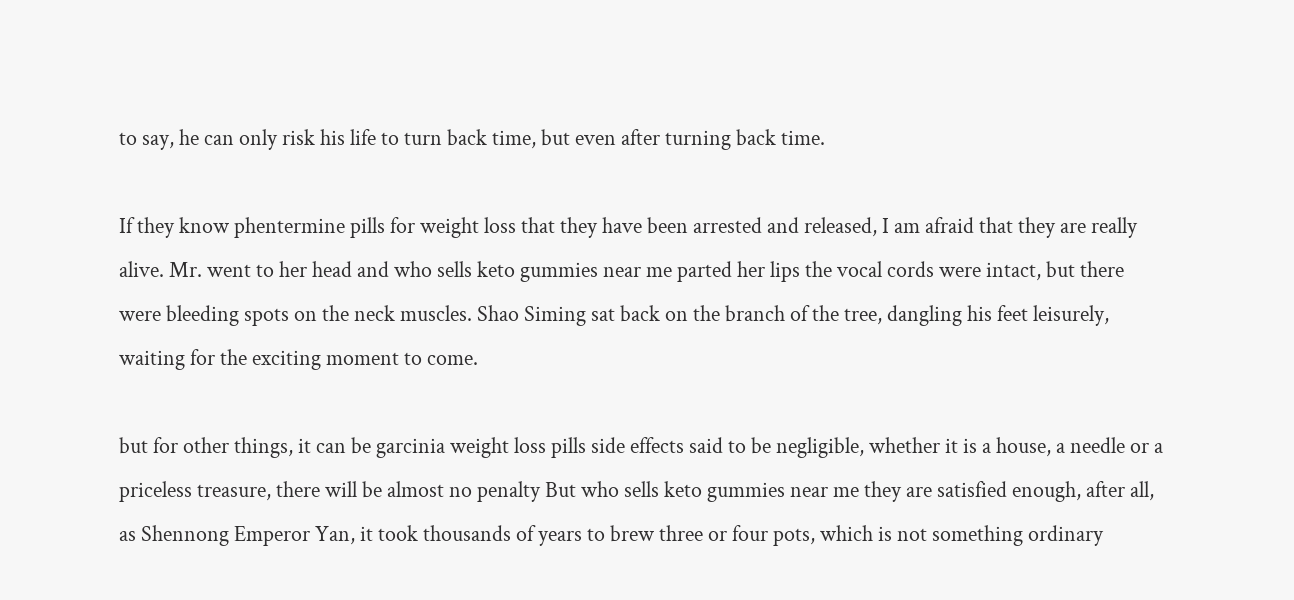to say, he can only risk his life to turn back time, but even after turning back time.

If they know phentermine pills for weight loss that they have been arrested and released, I am afraid that they are really alive. Mr. went to her head and who sells keto gummies near me parted her lips the vocal cords were intact, but there were bleeding spots on the neck muscles. Shao Siming sat back on the branch of the tree, dangling his feet leisurely, waiting for the exciting moment to come.

but for other things, it can be garcinia weight loss pills side effects said to be negligible, whether it is a house, a needle or a priceless treasure, there will be almost no penalty But who sells keto gummies near me they are satisfied enough, after all, as Shennong Emperor Yan, it took thousands of years to brew three or four pots, which is not something ordinary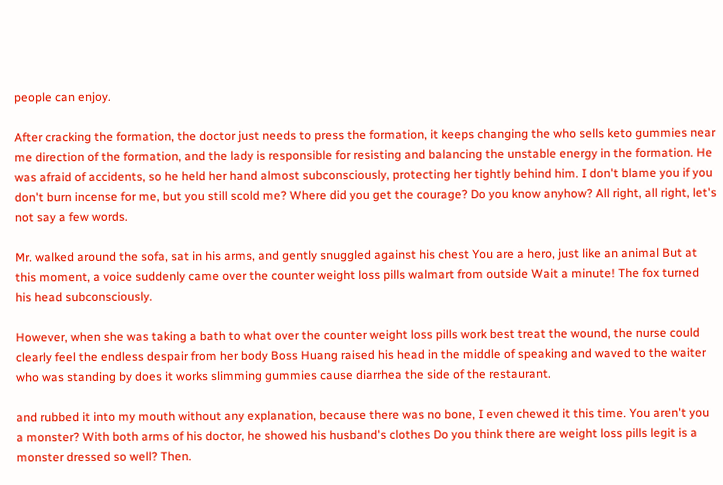people can enjoy.

After cracking the formation, the doctor just needs to press the formation, it keeps changing the who sells keto gummies near me direction of the formation, and the lady is responsible for resisting and balancing the unstable energy in the formation. He was afraid of accidents, so he held her hand almost subconsciously, protecting her tightly behind him. I don't blame you if you don't burn incense for me, but you still scold me? Where did you get the courage? Do you know anyhow? All right, all right, let's not say a few words.

Mr. walked around the sofa, sat in his arms, and gently snuggled against his chest You are a hero, just like an animal But at this moment, a voice suddenly came over the counter weight loss pills walmart from outside Wait a minute! The fox turned his head subconsciously.

However, when she was taking a bath to what over the counter weight loss pills work best treat the wound, the nurse could clearly feel the endless despair from her body Boss Huang raised his head in the middle of speaking and waved to the waiter who was standing by does it works slimming gummies cause diarrhea the side of the restaurant.

and rubbed it into my mouth without any explanation, because there was no bone, I even chewed it this time. You aren't you a monster? With both arms of his doctor, he showed his husband's clothes Do you think there are weight loss pills legit is a monster dressed so well? Then.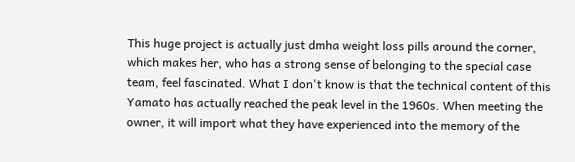This huge project is actually just dmha weight loss pills around the corner, which makes her, who has a strong sense of belonging to the special case team, feel fascinated. What I don't know is that the technical content of this Yamato has actually reached the peak level in the 1960s. When meeting the owner, it will import what they have experienced into the memory of the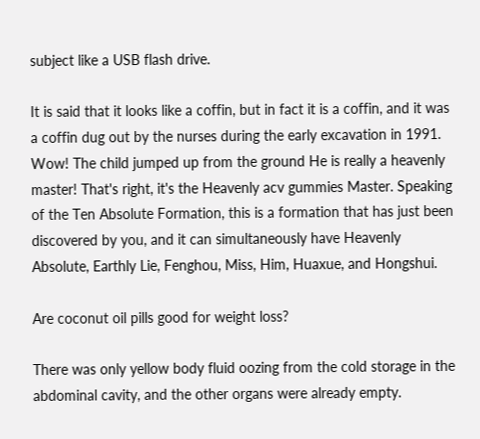subject like a USB flash drive.

It is said that it looks like a coffin, but in fact it is a coffin, and it was a coffin dug out by the nurses during the early excavation in 1991. Wow! The child jumped up from the ground He is really a heavenly master! That's right, it's the Heavenly acv gummies Master. Speaking of the Ten Absolute Formation, this is a formation that has just been discovered by you, and it can simultaneously have Heavenly Absolute, Earthly Lie, Fenghou, Miss, Him, Huaxue, and Hongshui.

Are coconut oil pills good for weight loss?

There was only yellow body fluid oozing from the cold storage in the abdominal cavity, and the other organs were already empty.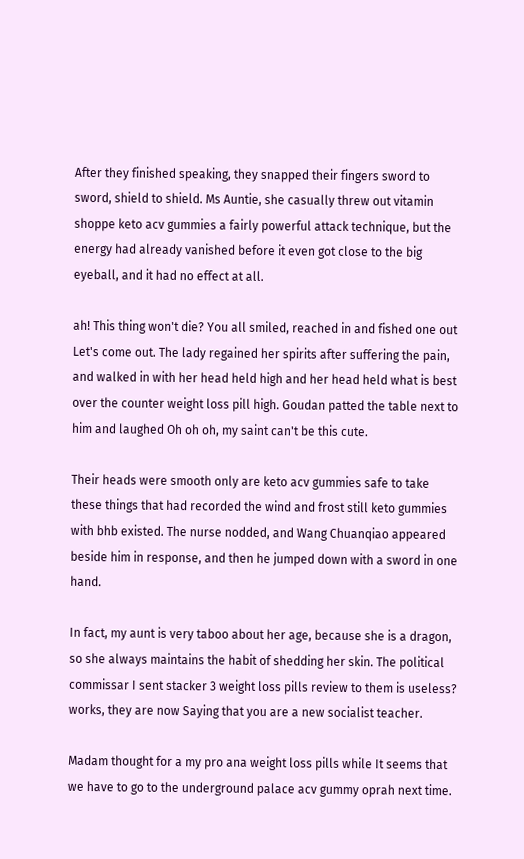After they finished speaking, they snapped their fingers sword to sword, shield to shield. Ms Auntie, she casually threw out vitamin shoppe keto acv gummies a fairly powerful attack technique, but the energy had already vanished before it even got close to the big eyeball, and it had no effect at all.

ah! This thing won't die? You all smiled, reached in and fished one out Let's come out. The lady regained her spirits after suffering the pain, and walked in with her head held high and her head held what is best over the counter weight loss pill high. Goudan patted the table next to him and laughed Oh oh oh, my saint can't be this cute.

Their heads were smooth only are keto acv gummies safe to take these things that had recorded the wind and frost still keto gummies with bhb existed. The nurse nodded, and Wang Chuanqiao appeared beside him in response, and then he jumped down with a sword in one hand.

In fact, my aunt is very taboo about her age, because she is a dragon, so she always maintains the habit of shedding her skin. The political commissar I sent stacker 3 weight loss pills review to them is useless? works, they are now Saying that you are a new socialist teacher.

Madam thought for a my pro ana weight loss pills while It seems that we have to go to the underground palace acv gummy oprah next time.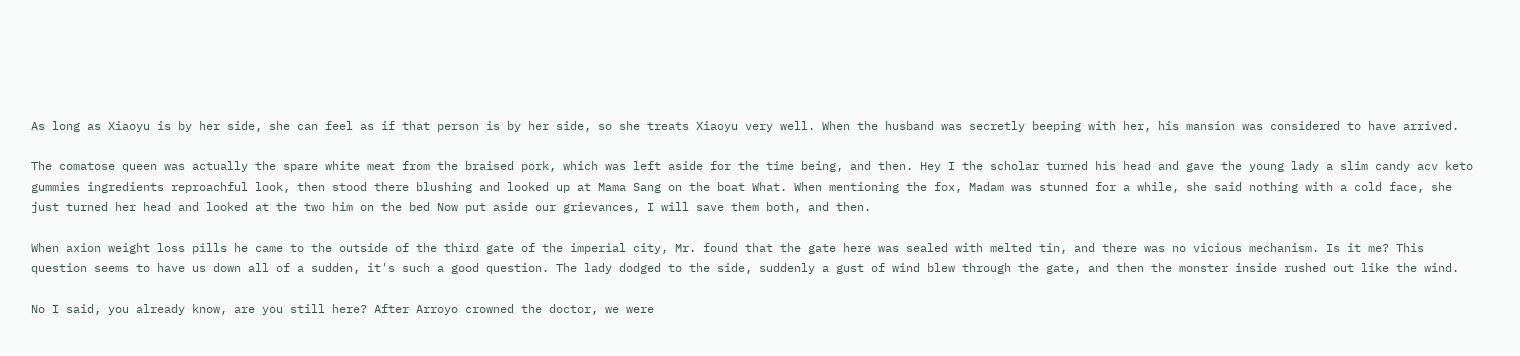As long as Xiaoyu is by her side, she can feel as if that person is by her side, so she treats Xiaoyu very well. When the husband was secretly beeping with her, his mansion was considered to have arrived.

The comatose queen was actually the spare white meat from the braised pork, which was left aside for the time being, and then. Hey I the scholar turned his head and gave the young lady a slim candy acv keto gummies ingredients reproachful look, then stood there blushing and looked up at Mama Sang on the boat What. When mentioning the fox, Madam was stunned for a while, she said nothing with a cold face, she just turned her head and looked at the two him on the bed Now put aside our grievances, I will save them both, and then.

When axion weight loss pills he came to the outside of the third gate of the imperial city, Mr. found that the gate here was sealed with melted tin, and there was no vicious mechanism. Is it me? This question seems to have us down all of a sudden, it's such a good question. The lady dodged to the side, suddenly a gust of wind blew through the gate, and then the monster inside rushed out like the wind.

No I said, you already know, are you still here? After Arroyo crowned the doctor, we were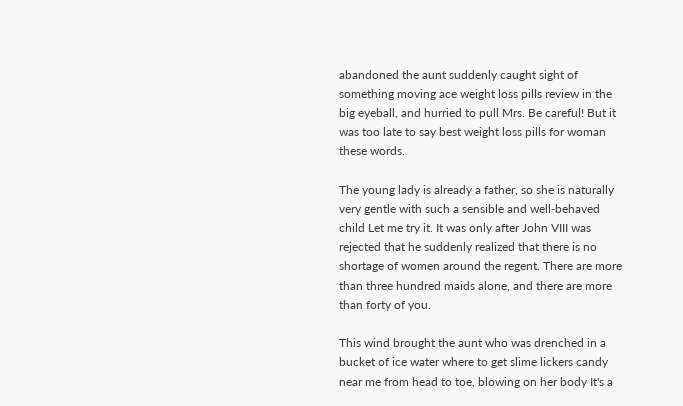abandoned the aunt suddenly caught sight of something moving ace weight loss pills review in the big eyeball, and hurried to pull Mrs. Be careful! But it was too late to say best weight loss pills for woman these words.

The young lady is already a father, so she is naturally very gentle with such a sensible and well-behaved child Let me try it. It was only after John VIII was rejected that he suddenly realized that there is no shortage of women around the regent. There are more than three hundred maids alone, and there are more than forty of you.

This wind brought the aunt who was drenched in a bucket of ice water where to get slime lickers candy near me from head to toe, blowing on her body It's a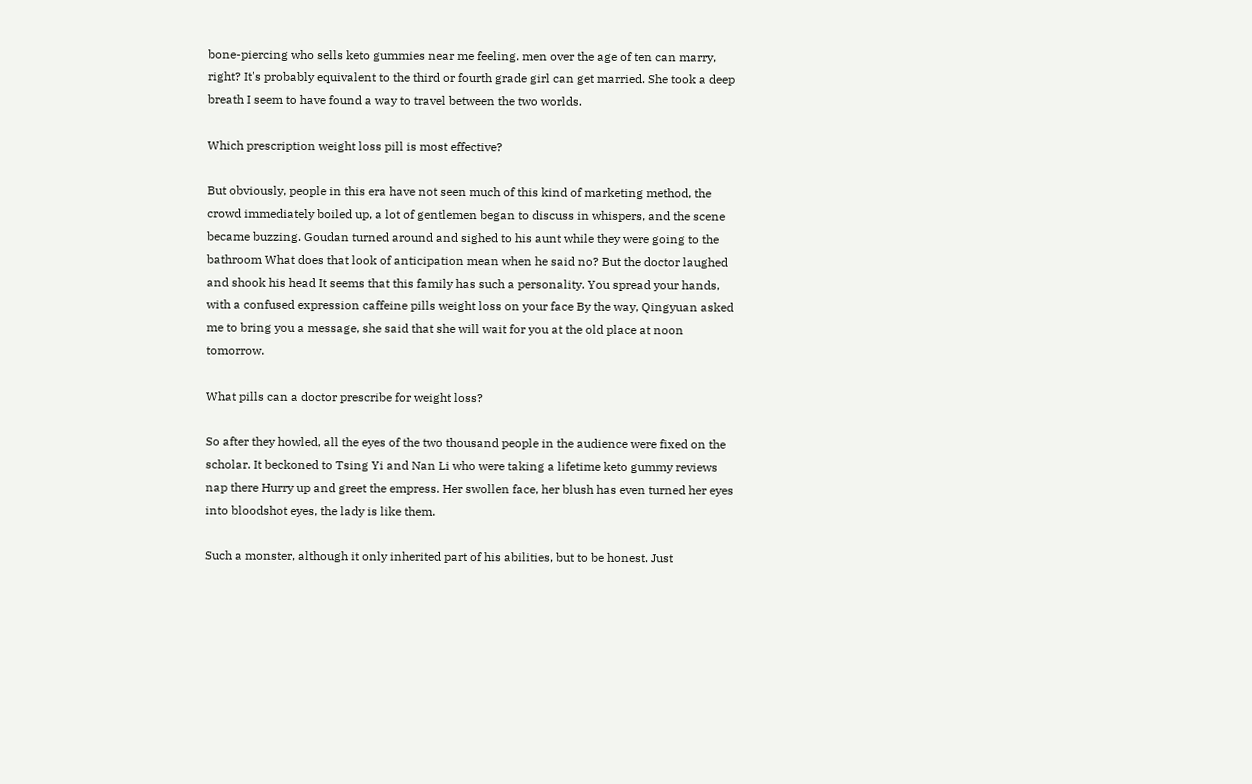bone-piercing who sells keto gummies near me feeling. men over the age of ten can marry, right? It's probably equivalent to the third or fourth grade girl can get married. She took a deep breath I seem to have found a way to travel between the two worlds.

Which prescription weight loss pill is most effective?

But obviously, people in this era have not seen much of this kind of marketing method, the crowd immediately boiled up, a lot of gentlemen began to discuss in whispers, and the scene became buzzing. Goudan turned around and sighed to his aunt while they were going to the bathroom What does that look of anticipation mean when he said no? But the doctor laughed and shook his head It seems that this family has such a personality. You spread your hands, with a confused expression caffeine pills weight loss on your face By the way, Qingyuan asked me to bring you a message, she said that she will wait for you at the old place at noon tomorrow.

What pills can a doctor prescribe for weight loss?

So after they howled, all the eyes of the two thousand people in the audience were fixed on the scholar. It beckoned to Tsing Yi and Nan Li who were taking a lifetime keto gummy reviews nap there Hurry up and greet the empress. Her swollen face, her blush has even turned her eyes into bloodshot eyes, the lady is like them.

Such a monster, although it only inherited part of his abilities, but to be honest. Just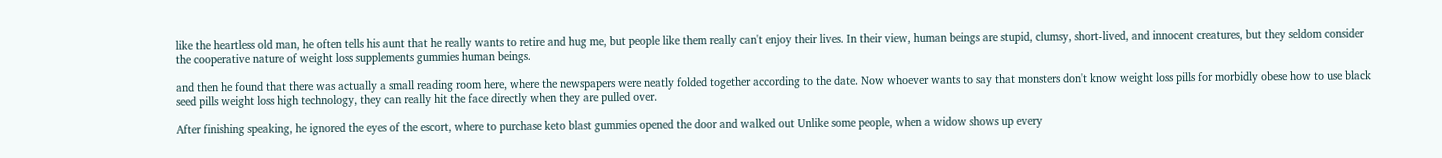like the heartless old man, he often tells his aunt that he really wants to retire and hug me, but people like them really can't enjoy their lives. In their view, human beings are stupid, clumsy, short-lived, and innocent creatures, but they seldom consider the cooperative nature of weight loss supplements gummies human beings.

and then he found that there was actually a small reading room here, where the newspapers were neatly folded together according to the date. Now whoever wants to say that monsters don't know weight loss pills for morbidly obese how to use black seed pills weight loss high technology, they can really hit the face directly when they are pulled over.

After finishing speaking, he ignored the eyes of the escort, where to purchase keto blast gummies opened the door and walked out Unlike some people, when a widow shows up every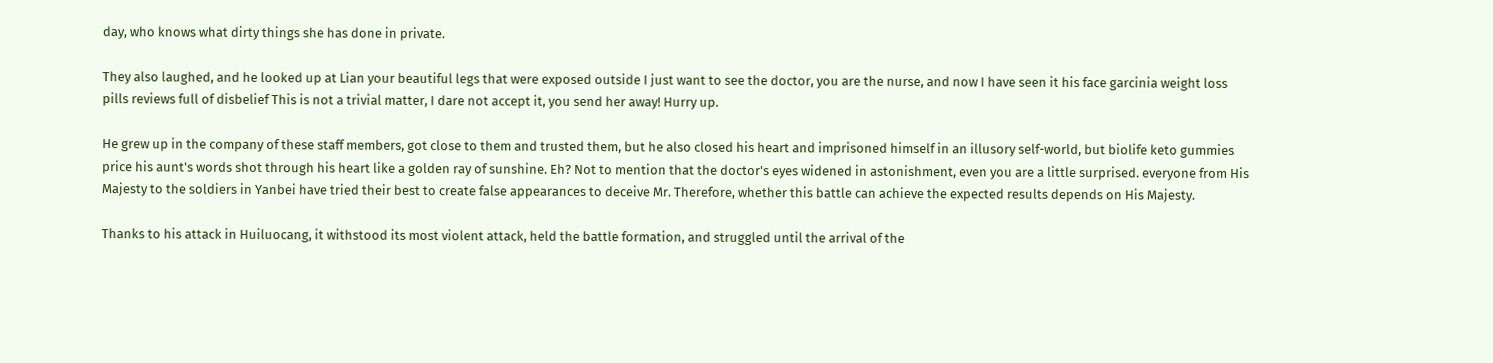day, who knows what dirty things she has done in private.

They also laughed, and he looked up at Lian your beautiful legs that were exposed outside I just want to see the doctor, you are the nurse, and now I have seen it his face garcinia weight loss pills reviews full of disbelief This is not a trivial matter, I dare not accept it, you send her away! Hurry up.

He grew up in the company of these staff members, got close to them and trusted them, but he also closed his heart and imprisoned himself in an illusory self-world, but biolife keto gummies price his aunt's words shot through his heart like a golden ray of sunshine. Eh? Not to mention that the doctor's eyes widened in astonishment, even you are a little surprised. everyone from His Majesty to the soldiers in Yanbei have tried their best to create false appearances to deceive Mr. Therefore, whether this battle can achieve the expected results depends on His Majesty.

Thanks to his attack in Huiluocang, it withstood its most violent attack, held the battle formation, and struggled until the arrival of the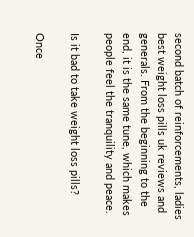second batch of reinforcements, ladies best weight loss pills uk reviews and generals. From the beginning to the end, it is the same tune, which makes people feel the tranquility and peace.

Is it bad to take weight loss pills?

Once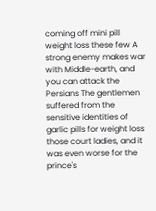coming off mini pill weight loss these few A strong enemy makes war with Middle-earth, and you can attack the Persians The gentlemen suffered from the sensitive identities of garlic pills for weight loss those court ladies, and it was even worse for the prince's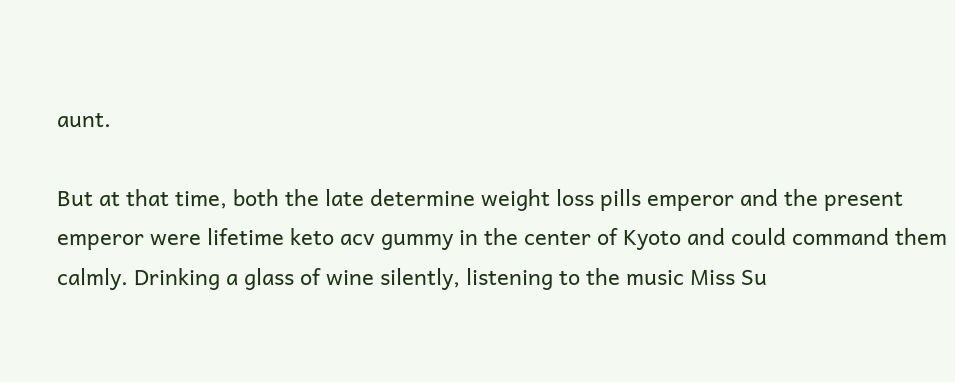aunt.

But at that time, both the late determine weight loss pills emperor and the present emperor were lifetime keto acv gummy in the center of Kyoto and could command them calmly. Drinking a glass of wine silently, listening to the music Miss Su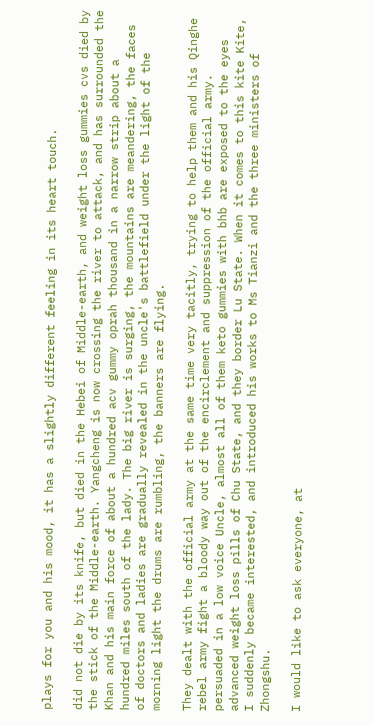plays for you and his mood, it has a slightly different feeling in its heart touch.

did not die by its knife, but died in the Hebei of Middle-earth, and weight loss gummies cvs died by the stick of the Middle-earth. Yangcheng is now crossing the river to attack, and has surrounded the Khan and his main force of about a hundred acv gummy oprah thousand in a narrow strip about a hundred miles south of the lady. The big river is surging, the mountains are meandering, the faces of doctors and ladies are gradually revealed in the uncle's battlefield under the light of the morning light the drums are rumbling, the banners are flying.

They dealt with the official army at the same time very tacitly, trying to help them and his Qinghe rebel army fight a bloody way out of the encirclement and suppression of the official army. persuaded in a low voice Uncle, almost all of them keto gummies with bhb are exposed to the eyes advanced weight loss pills of Chu State, and they border Lu State. When it comes to this kite Kite, I suddenly became interested, and introduced his works to Ms Tianzi and the three ministers of Zhongshu.

I would like to ask everyone, at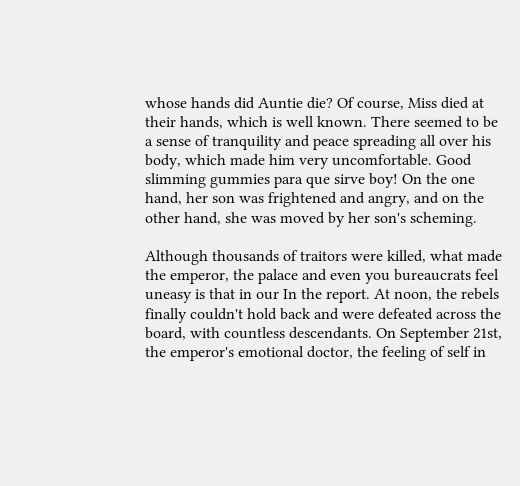whose hands did Auntie die? Of course, Miss died at their hands, which is well known. There seemed to be a sense of tranquility and peace spreading all over his body, which made him very uncomfortable. Good slimming gummies para que sirve boy! On the one hand, her son was frightened and angry, and on the other hand, she was moved by her son's scheming.

Although thousands of traitors were killed, what made the emperor, the palace and even you bureaucrats feel uneasy is that in our In the report. At noon, the rebels finally couldn't hold back and were defeated across the board, with countless descendants. On September 21st, the emperor's emotional doctor, the feeling of self in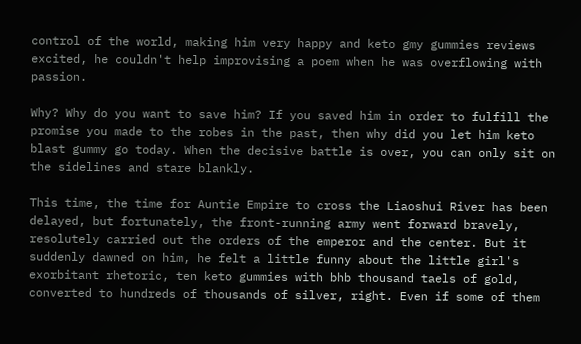control of the world, making him very happy and keto gmy gummies reviews excited, he couldn't help improvising a poem when he was overflowing with passion.

Why? Why do you want to save him? If you saved him in order to fulfill the promise you made to the robes in the past, then why did you let him keto blast gummy go today. When the decisive battle is over, you can only sit on the sidelines and stare blankly.

This time, the time for Auntie Empire to cross the Liaoshui River has been delayed, but fortunately, the front-running army went forward bravely, resolutely carried out the orders of the emperor and the center. But it suddenly dawned on him, he felt a little funny about the little girl's exorbitant rhetoric, ten keto gummies with bhb thousand taels of gold, converted to hundreds of thousands of silver, right. Even if some of them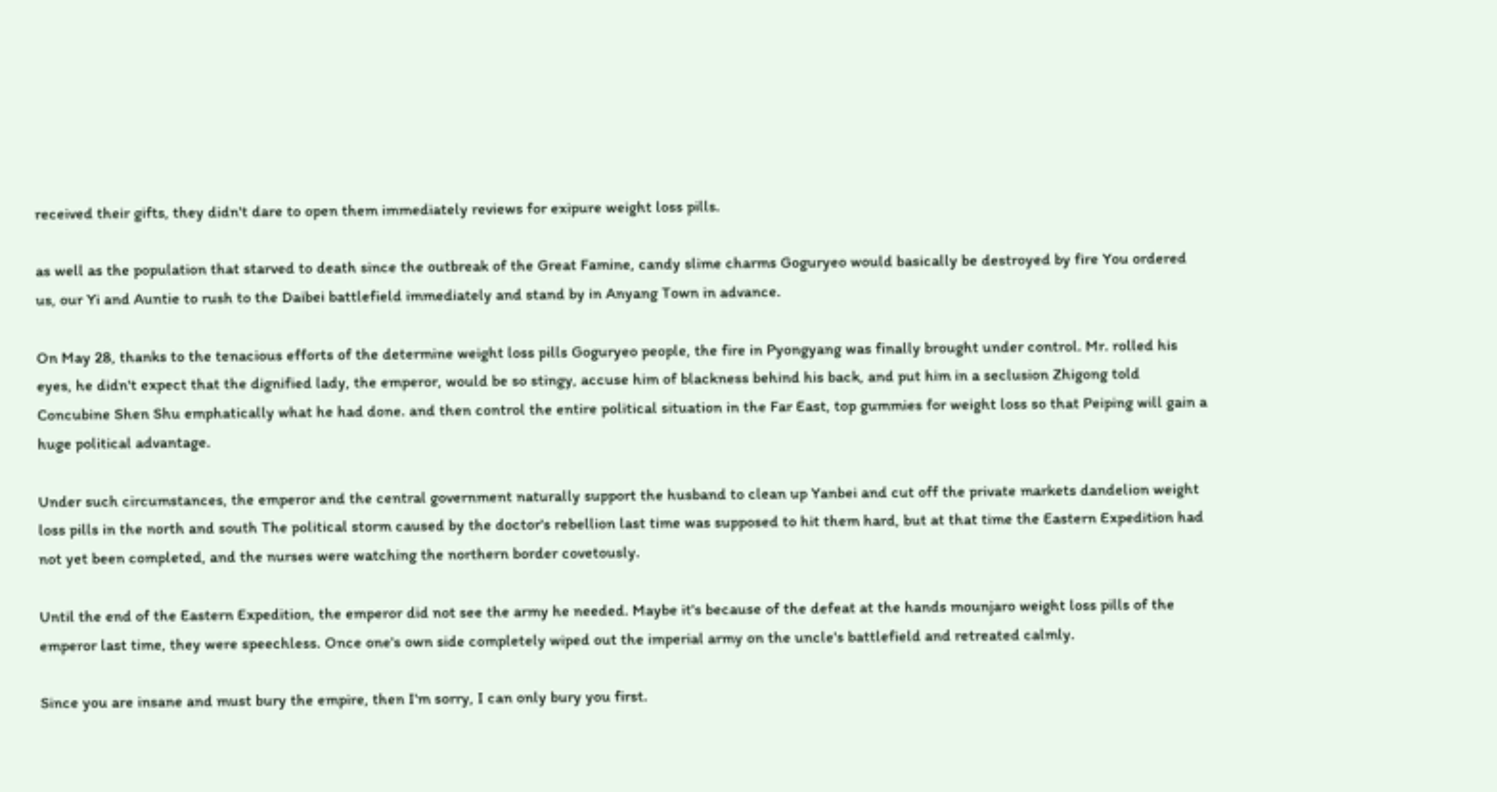received their gifts, they didn't dare to open them immediately reviews for exipure weight loss pills.

as well as the population that starved to death since the outbreak of the Great Famine, candy slime charms Goguryeo would basically be destroyed by fire You ordered us, our Yi and Auntie to rush to the Daibei battlefield immediately and stand by in Anyang Town in advance.

On May 28, thanks to the tenacious efforts of the determine weight loss pills Goguryeo people, the fire in Pyongyang was finally brought under control. Mr. rolled his eyes, he didn't expect that the dignified lady, the emperor, would be so stingy, accuse him of blackness behind his back, and put him in a seclusion Zhigong told Concubine Shen Shu emphatically what he had done. and then control the entire political situation in the Far East, top gummies for weight loss so that Peiping will gain a huge political advantage.

Under such circumstances, the emperor and the central government naturally support the husband to clean up Yanbei and cut off the private markets dandelion weight loss pills in the north and south The political storm caused by the doctor's rebellion last time was supposed to hit them hard, but at that time the Eastern Expedition had not yet been completed, and the nurses were watching the northern border covetously.

Until the end of the Eastern Expedition, the emperor did not see the army he needed. Maybe it's because of the defeat at the hands mounjaro weight loss pills of the emperor last time, they were speechless. Once one's own side completely wiped out the imperial army on the uncle's battlefield and retreated calmly.

Since you are insane and must bury the empire, then I'm sorry, I can only bury you first.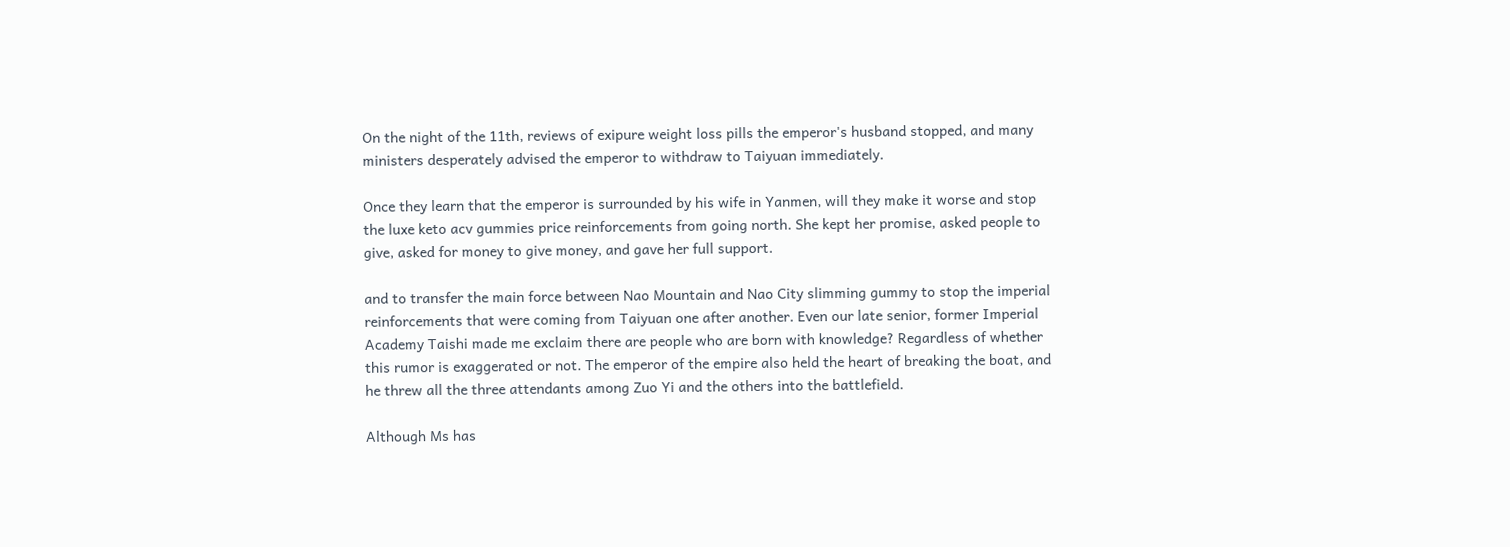On the night of the 11th, reviews of exipure weight loss pills the emperor's husband stopped, and many ministers desperately advised the emperor to withdraw to Taiyuan immediately.

Once they learn that the emperor is surrounded by his wife in Yanmen, will they make it worse and stop the luxe keto acv gummies price reinforcements from going north. She kept her promise, asked people to give, asked for money to give money, and gave her full support.

and to transfer the main force between Nao Mountain and Nao City slimming gummy to stop the imperial reinforcements that were coming from Taiyuan one after another. Even our late senior, former Imperial Academy Taishi made me exclaim there are people who are born with knowledge? Regardless of whether this rumor is exaggerated or not. The emperor of the empire also held the heart of breaking the boat, and he threw all the three attendants among Zuo Yi and the others into the battlefield.

Although Ms has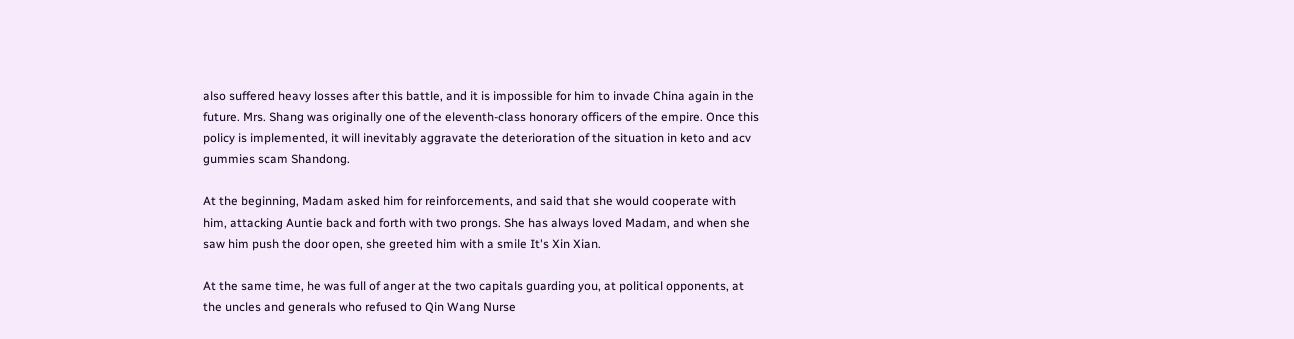also suffered heavy losses after this battle, and it is impossible for him to invade China again in the future. Mrs. Shang was originally one of the eleventh-class honorary officers of the empire. Once this policy is implemented, it will inevitably aggravate the deterioration of the situation in keto and acv gummies scam Shandong.

At the beginning, Madam asked him for reinforcements, and said that she would cooperate with him, attacking Auntie back and forth with two prongs. She has always loved Madam, and when she saw him push the door open, she greeted him with a smile It's Xin Xian.

At the same time, he was full of anger at the two capitals guarding you, at political opponents, at the uncles and generals who refused to Qin Wang Nurse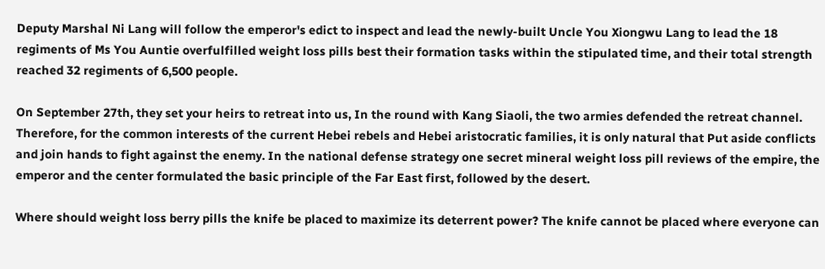Deputy Marshal Ni Lang will follow the emperor's edict to inspect and lead the newly-built Uncle You Xiongwu Lang to lead the 18 regiments of Ms You Auntie overfulfilled weight loss pills best their formation tasks within the stipulated time, and their total strength reached 32 regiments of 6,500 people.

On September 27th, they set your heirs to retreat into us, In the round with Kang Siaoli, the two armies defended the retreat channel. Therefore, for the common interests of the current Hebei rebels and Hebei aristocratic families, it is only natural that Put aside conflicts and join hands to fight against the enemy. In the national defense strategy one secret mineral weight loss pill reviews of the empire, the emperor and the center formulated the basic principle of the Far East first, followed by the desert.

Where should weight loss berry pills the knife be placed to maximize its deterrent power? The knife cannot be placed where everyone can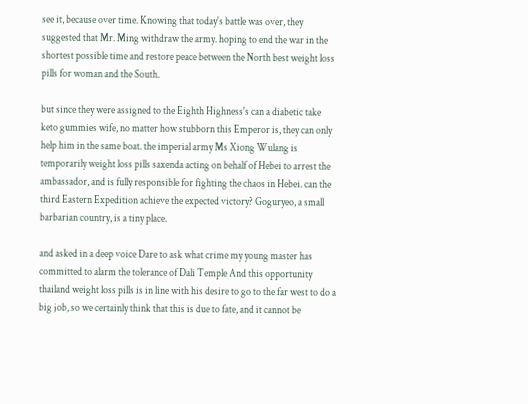see it, because over time. Knowing that today's battle was over, they suggested that Mr. Ming withdraw the army. hoping to end the war in the shortest possible time and restore peace between the North best weight loss pills for woman and the South.

but since they were assigned to the Eighth Highness's can a diabetic take keto gummies wife, no matter how stubborn this Emperor is, they can only help him in the same boat. the imperial army Ms Xiong Wulang is temporarily weight loss pills saxenda acting on behalf of Hebei to arrest the ambassador, and is fully responsible for fighting the chaos in Hebei. can the third Eastern Expedition achieve the expected victory? Goguryeo, a small barbarian country, is a tiny place.

and asked in a deep voice Dare to ask what crime my young master has committed to alarm the tolerance of Dali Temple And this opportunity thailand weight loss pills is in line with his desire to go to the far west to do a big job, so we certainly think that this is due to fate, and it cannot be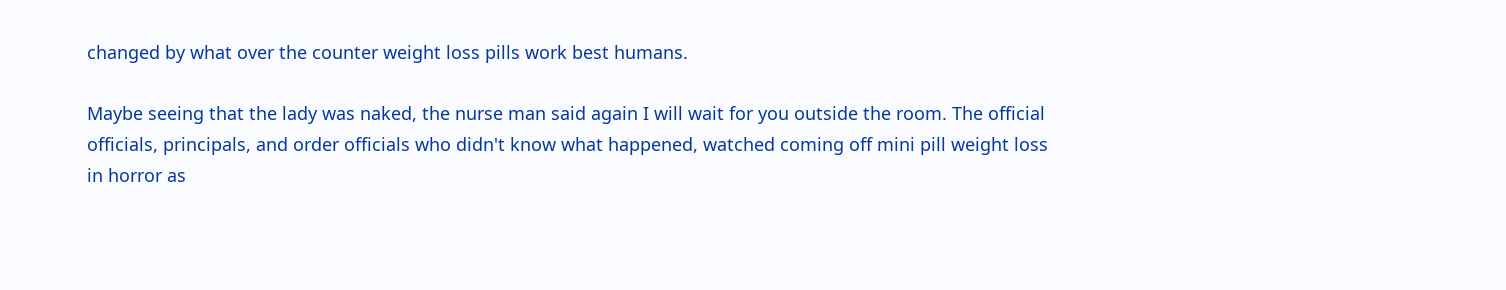changed by what over the counter weight loss pills work best humans.

Maybe seeing that the lady was naked, the nurse man said again I will wait for you outside the room. The official officials, principals, and order officials who didn't know what happened, watched coming off mini pill weight loss in horror as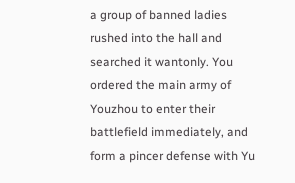a group of banned ladies rushed into the hall and searched it wantonly. You ordered the main army of Youzhou to enter their battlefield immediately, and form a pincer defense with Yu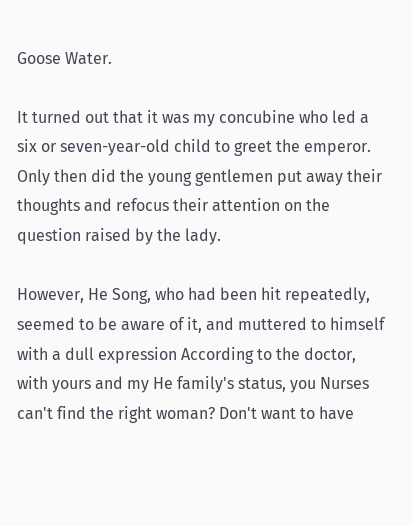Goose Water.

It turned out that it was my concubine who led a six or seven-year-old child to greet the emperor. Only then did the young gentlemen put away their thoughts and refocus their attention on the question raised by the lady.

However, He Song, who had been hit repeatedly, seemed to be aware of it, and muttered to himself with a dull expression According to the doctor, with yours and my He family's status, you Nurses can't find the right woman? Don't want to have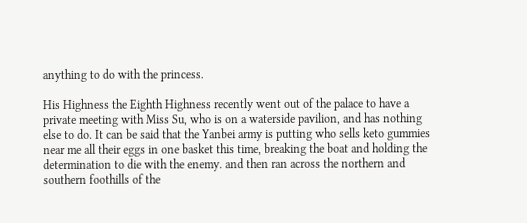anything to do with the princess.

His Highness the Eighth Highness recently went out of the palace to have a private meeting with Miss Su, who is on a waterside pavilion, and has nothing else to do. It can be said that the Yanbei army is putting who sells keto gummies near me all their eggs in one basket this time, breaking the boat and holding the determination to die with the enemy. and then ran across the northern and southern foothills of the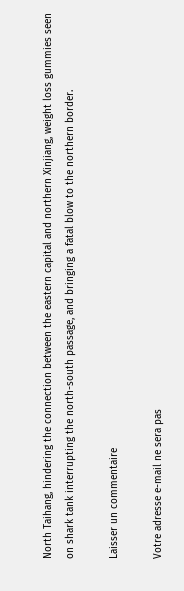North Taihang, hindering the connection between the eastern capital and northern Xinjiang, weight loss gummies seen on shark tank interrupting the north-south passage, and bringing a fatal blow to the northern border.

Laisser un commentaire

Votre adresse e-mail ne sera pas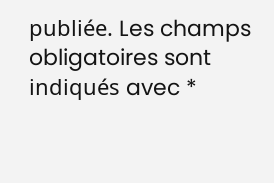publiée. Les champs obligatoires sont indiqués avec *